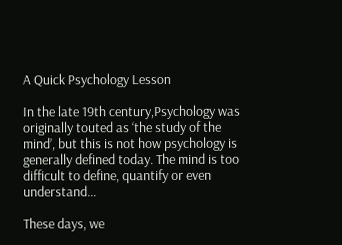A Quick Psychology Lesson

In the late 19th century,Psychology was originally touted as ‘the study of the mind’, but this is not how psychology is generally defined today. The mind is too difficult to define, quantify or even understand…

These days, we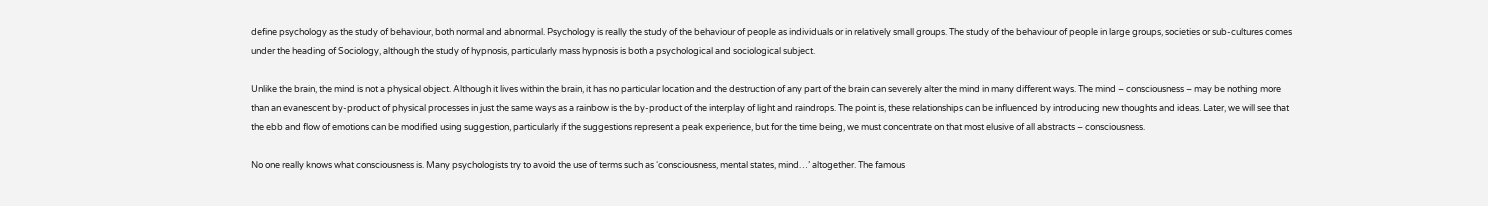define psychology as the study of behaviour, both normal and abnormal. Psychology is really the study of the behaviour of people as individuals or in relatively small groups. The study of the behaviour of people in large groups, societies or sub-cultures comes under the heading of Sociology, although the study of hypnosis, particularly mass hypnosis is both a psychological and sociological subject.

Unlike the brain, the mind is not a physical object. Although it lives within the brain, it has no particular location and the destruction of any part of the brain can severely alter the mind in many different ways. The mind – consciousness – may be nothing more than an evanescent by-product of physical processes in just the same ways as a rainbow is the by-product of the interplay of light and raindrops. The point is, these relationships can be influenced by introducing new thoughts and ideas. Later, we will see that the ebb and flow of emotions can be modified using suggestion, particularly if the suggestions represent a peak experience, but for the time being, we must concentrate on that most elusive of all abstracts – consciousness.

No one really knows what consciousness is. Many psychologists try to avoid the use of terms such as ‘consciousness, mental states, mind…’ altogether. The famous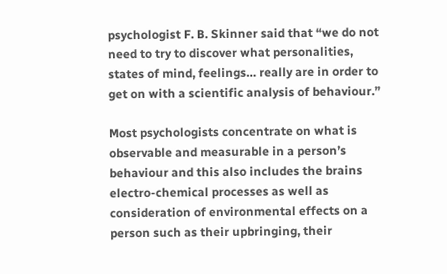psychologist F. B. Skinner said that “we do not need to try to discover what personalities, states of mind, feelings… really are in order to get on with a scientific analysis of behaviour.”

Most psychologists concentrate on what is observable and measurable in a person’s behaviour and this also includes the brains electro-chemical processes as well as consideration of environmental effects on a person such as their upbringing, their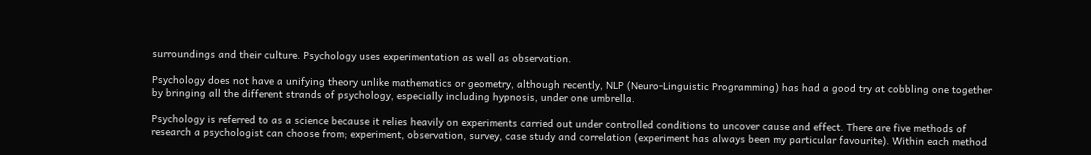surroundings and their culture. Psychology uses experimentation as well as observation.

Psychology does not have a unifying theory unlike mathematics or geometry, although recently, NLP (Neuro-Linguistic Programming) has had a good try at cobbling one together by bringing all the different strands of psychology, especially including hypnosis, under one umbrella.

Psychology is referred to as a science because it relies heavily on experiments carried out under controlled conditions to uncover cause and effect. There are five methods of research a psychologist can choose from; experiment, observation, survey, case study and correlation (experiment has always been my particular favourite). Within each method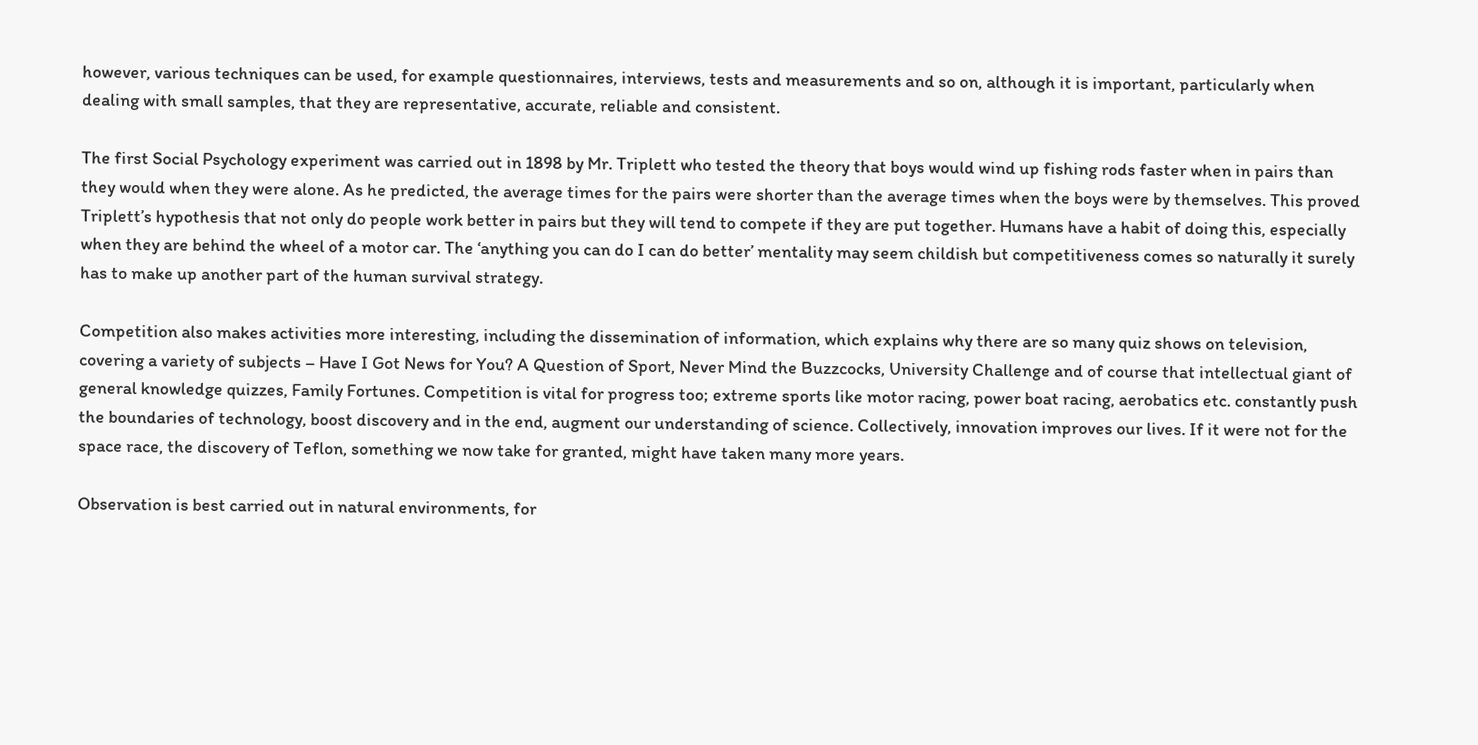however, various techniques can be used, for example questionnaires, interviews, tests and measurements and so on, although it is important, particularly when dealing with small samples, that they are representative, accurate, reliable and consistent.

The first Social Psychology experiment was carried out in 1898 by Mr. Triplett who tested the theory that boys would wind up fishing rods faster when in pairs than they would when they were alone. As he predicted, the average times for the pairs were shorter than the average times when the boys were by themselves. This proved Triplett’s hypothesis that not only do people work better in pairs but they will tend to compete if they are put together. Humans have a habit of doing this, especially when they are behind the wheel of a motor car. The ‘anything you can do I can do better’ mentality may seem childish but competitiveness comes so naturally it surely has to make up another part of the human survival strategy.

Competition also makes activities more interesting, including the dissemination of information, which explains why there are so many quiz shows on television, covering a variety of subjects – Have I Got News for You? A Question of Sport, Never Mind the Buzzcocks, University Challenge and of course that intellectual giant of general knowledge quizzes, Family Fortunes. Competition is vital for progress too; extreme sports like motor racing, power boat racing, aerobatics etc. constantly push the boundaries of technology, boost discovery and in the end, augment our understanding of science. Collectively, innovation improves our lives. If it were not for the space race, the discovery of Teflon, something we now take for granted, might have taken many more years.

Observation is best carried out in natural environments, for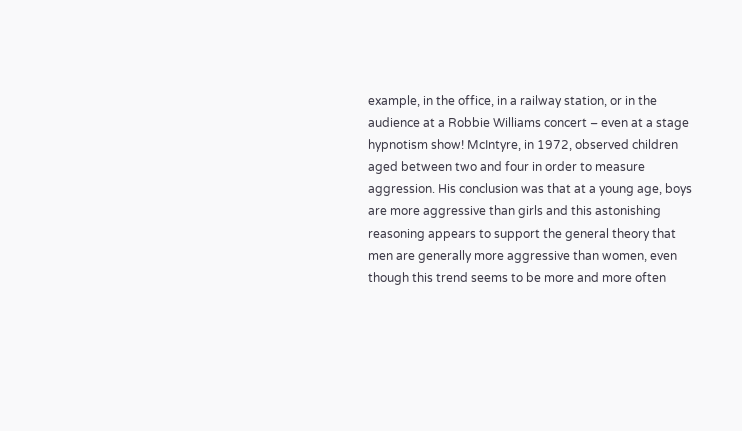example, in the office, in a railway station, or in the audience at a Robbie Williams concert – even at a stage hypnotism show! McIntyre, in 1972, observed children aged between two and four in order to measure aggression. His conclusion was that at a young age, boys are more aggressive than girls and this astonishing reasoning appears to support the general theory that men are generally more aggressive than women, even though this trend seems to be more and more often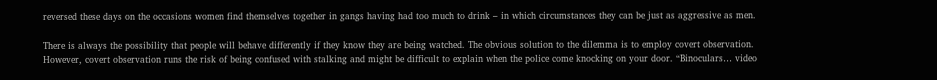reversed these days on the occasions women find themselves together in gangs having had too much to drink – in which circumstances they can be just as aggressive as men.

There is always the possibility that people will behave differently if they know they are being watched. The obvious solution to the dilemma is to employ covert observation. However, covert observation runs the risk of being confused with stalking and might be difficult to explain when the police come knocking on your door. “Binoculars… video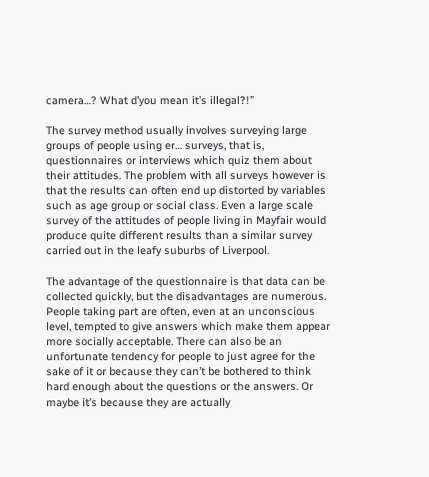camera…? What d’you mean it’s illegal?!”

The survey method usually involves surveying large groups of people using er… surveys, that is, questionnaires or interviews which quiz them about their attitudes. The problem with all surveys however is that the results can often end up distorted by variables such as age group or social class. Even a large scale survey of the attitudes of people living in Mayfair would produce quite different results than a similar survey carried out in the leafy suburbs of Liverpool.

The advantage of the questionnaire is that data can be collected quickly, but the disadvantages are numerous. People taking part are often, even at an unconscious level, tempted to give answers which make them appear more socially acceptable. There can also be an unfortunate tendency for people to just agree for the sake of it or because they can’t be bothered to think hard enough about the questions or the answers. Or maybe it’s because they are actually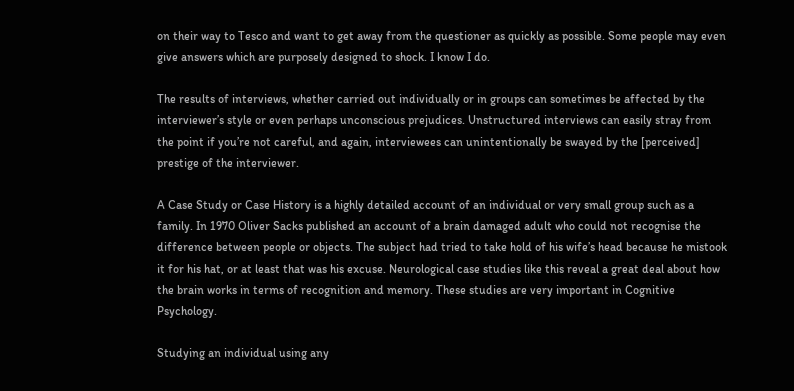on their way to Tesco and want to get away from the questioner as quickly as possible. Some people may even give answers which are purposely designed to shock. I know I do.

The results of interviews, whether carried out individually or in groups can sometimes be affected by the interviewer’s style or even perhaps unconscious prejudices. Unstructured interviews can easily stray from the point if you’re not careful, and again, interviewees can unintentionally be swayed by the [perceived] prestige of the interviewer.

A Case Study or Case History is a highly detailed account of an individual or very small group such as a family. In 1970 Oliver Sacks published an account of a brain damaged adult who could not recognise the difference between people or objects. The subject had tried to take hold of his wife’s head because he mistook it for his hat, or at least that was his excuse. Neurological case studies like this reveal a great deal about how the brain works in terms of recognition and memory. These studies are very important in Cognitive Psychology.

Studying an individual using any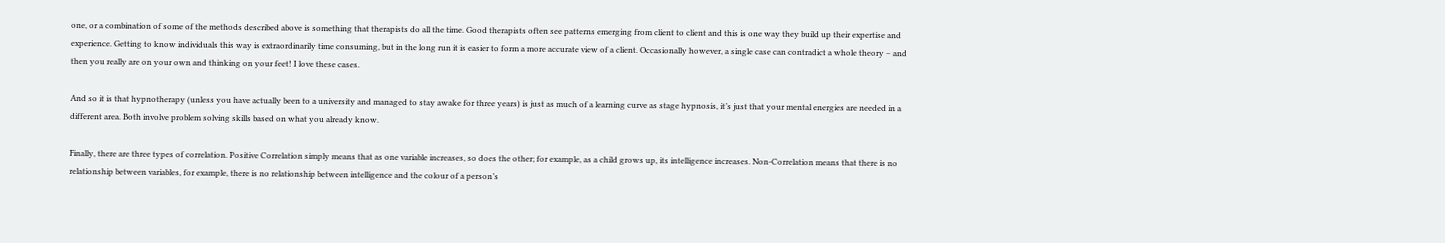one, or a combination of some of the methods described above is something that therapists do all the time. Good therapists often see patterns emerging from client to client and this is one way they build up their expertise and experience. Getting to know individuals this way is extraordinarily time consuming, but in the long run it is easier to form a more accurate view of a client. Occasionally however, a single case can contradict a whole theory – and then you really are on your own and thinking on your feet! I love these cases.

And so it is that hypnotherapy (unless you have actually been to a university and managed to stay awake for three years) is just as much of a learning curve as stage hypnosis, it’s just that your mental energies are needed in a different area. Both involve problem solving skills based on what you already know.

Finally, there are three types of correlation. Positive Correlation simply means that as one variable increases, so does the other; for example, as a child grows up, its intelligence increases. Non-Correlation means that there is no relationship between variables, for example, there is no relationship between intelligence and the colour of a person’s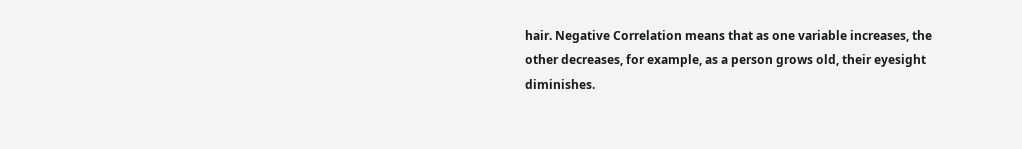hair. Negative Correlation means that as one variable increases, the other decreases, for example, as a person grows old, their eyesight diminishes.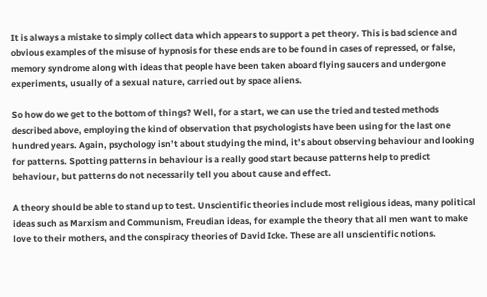It is always a mistake to simply collect data which appears to support a pet theory. This is bad science and obvious examples of the misuse of hypnosis for these ends are to be found in cases of repressed, or false, memory syndrome along with ideas that people have been taken aboard flying saucers and undergone experiments, usually of a sexual nature, carried out by space aliens.

So how do we get to the bottom of things? Well, for a start, we can use the tried and tested methods described above, employing the kind of observation that psychologists have been using for the last one hundred years. Again, psychology isn’t about studying the mind, it’s about observing behaviour and looking for patterns. Spotting patterns in behaviour is a really good start because patterns help to predict behaviour, but patterns do not necessarily tell you about cause and effect.

A theory should be able to stand up to test. Unscientific theories include most religious ideas, many political ideas such as Marxism and Communism, Freudian ideas, for example the theory that all men want to make love to their mothers, and the conspiracy theories of David Icke. These are all unscientific notions.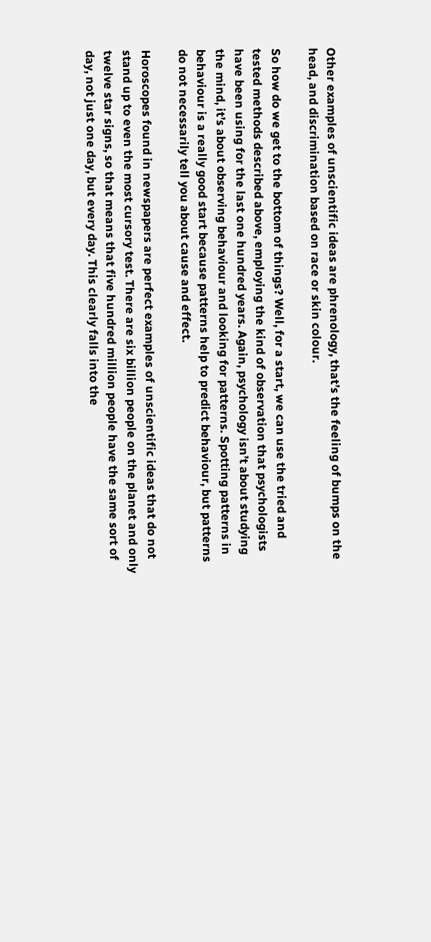Other examples of unscientific ideas are phrenology, that’s the feeling of bumps on the head, and discrimination based on race or skin colour.

So how do we get to the bottom of things? Well, for a start, we can use the tried and tested methods described above, employing the kind of observation that psychologists have been using for the last one hundred years. Again, psychology isn’t about studying the mind, it’s about observing behaviour and looking for patterns. Spotting patterns in behaviour is a really good start because patterns help to predict behaviour, but patterns do not necessarily tell you about cause and effect.

Horoscopes found in newspapers are perfect examples of unscientific ideas that do not stand up to even the most cursory test. There are six billion people on the planet and only twelve star signs, so that means that five hundred million people have the same sort of day, not just one day, but every day. This clearly falls into the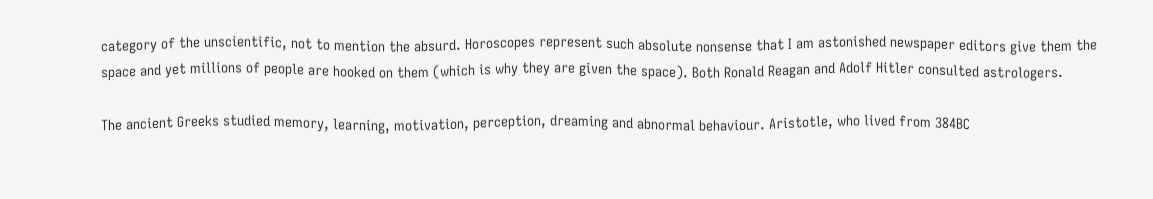category of the unscientific, not to mention the absurd. Horoscopes represent such absolute nonsense that I am astonished newspaper editors give them the space and yet millions of people are hooked on them (which is why they are given the space). Both Ronald Reagan and Adolf Hitler consulted astrologers.

The ancient Greeks studied memory, learning, motivation, perception, dreaming and abnormal behaviour. Aristotle, who lived from 384BC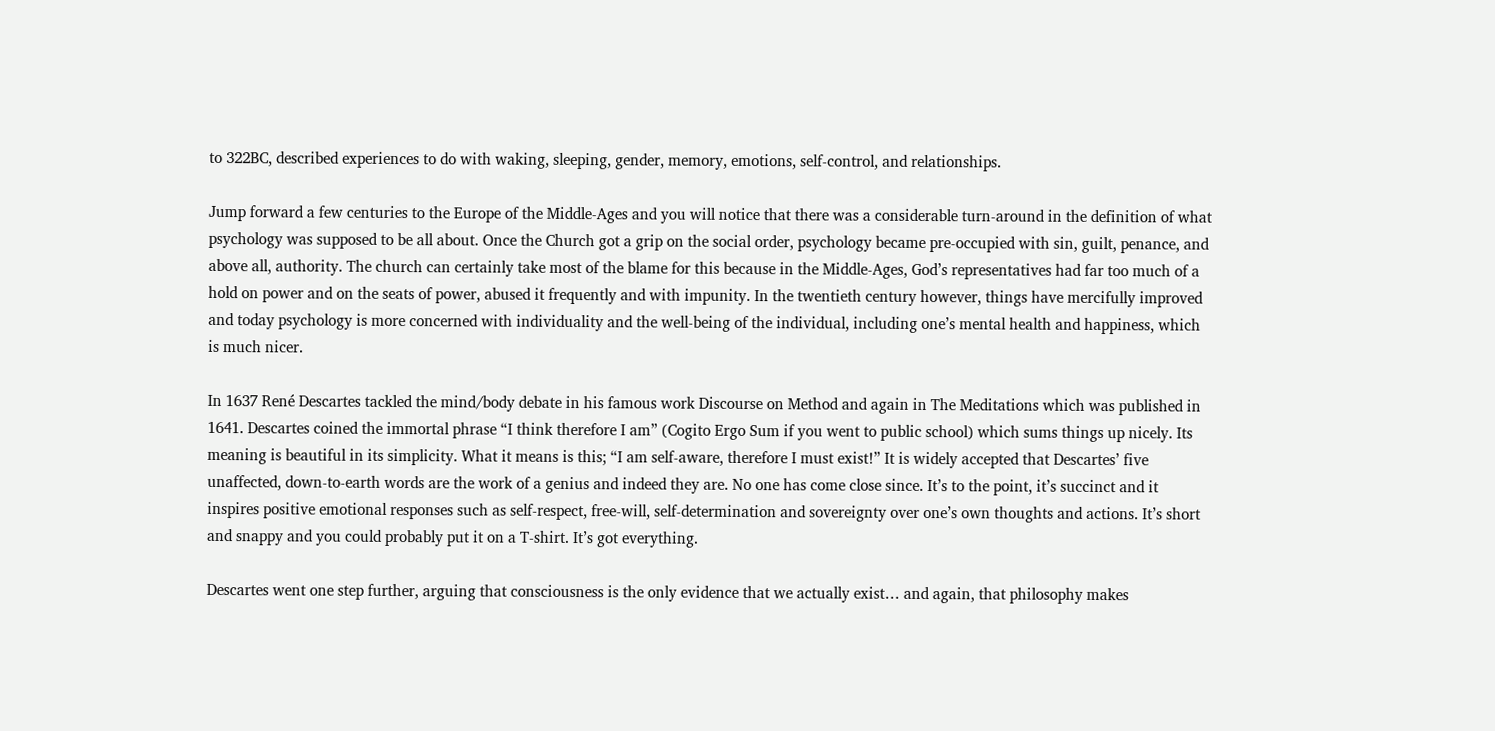to 322BC, described experiences to do with waking, sleeping, gender, memory, emotions, self-control, and relationships.

Jump forward a few centuries to the Europe of the Middle-Ages and you will notice that there was a considerable turn-around in the definition of what psychology was supposed to be all about. Once the Church got a grip on the social order, psychology became pre-occupied with sin, guilt, penance, and above all, authority. The church can certainly take most of the blame for this because in the Middle-Ages, God’s representatives had far too much of a hold on power and on the seats of power, abused it frequently and with impunity. In the twentieth century however, things have mercifully improved and today psychology is more concerned with individuality and the well-being of the individual, including one’s mental health and happiness, which is much nicer.

In 1637 René Descartes tackled the mind/body debate in his famous work Discourse on Method and again in The Meditations which was published in 1641. Descartes coined the immortal phrase “I think therefore I am” (Cogito Ergo Sum if you went to public school) which sums things up nicely. Its meaning is beautiful in its simplicity. What it means is this; “I am self-aware, therefore I must exist!” It is widely accepted that Descartes’ five unaffected, down-to-earth words are the work of a genius and indeed they are. No one has come close since. It’s to the point, it’s succinct and it inspires positive emotional responses such as self-respect, free-will, self-determination and sovereignty over one’s own thoughts and actions. It’s short and snappy and you could probably put it on a T-shirt. It’s got everything.

Descartes went one step further, arguing that consciousness is the only evidence that we actually exist… and again, that philosophy makes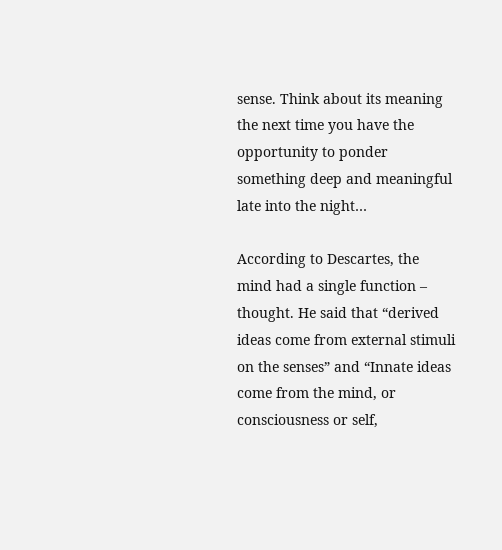sense. Think about its meaning the next time you have the opportunity to ponder something deep and meaningful late into the night…

According to Descartes, the mind had a single function – thought. He said that “derived ideas come from external stimuli on the senses” and “Innate ideas come from the mind, or consciousness or self,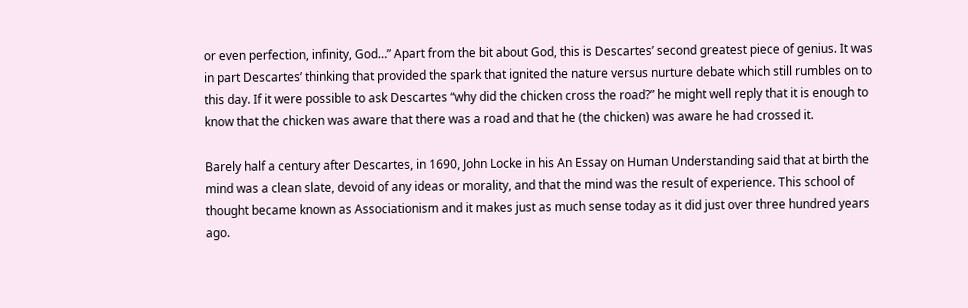or even perfection, infinity, God…” Apart from the bit about God, this is Descartes’ second greatest piece of genius. It was in part Descartes’ thinking that provided the spark that ignited the nature versus nurture debate which still rumbles on to this day. If it were possible to ask Descartes “why did the chicken cross the road?” he might well reply that it is enough to know that the chicken was aware that there was a road and that he (the chicken) was aware he had crossed it.

Barely half a century after Descartes, in 1690, John Locke in his An Essay on Human Understanding said that at birth the mind was a clean slate, devoid of any ideas or morality, and that the mind was the result of experience. This school of thought became known as Associationism and it makes just as much sense today as it did just over three hundred years ago.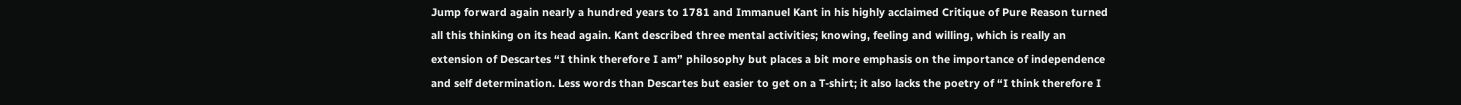Jump forward again nearly a hundred years to 1781 and Immanuel Kant in his highly acclaimed Critique of Pure Reason turned all this thinking on its head again. Kant described three mental activities; knowing, feeling and willing, which is really an extension of Descartes “I think therefore I am” philosophy but places a bit more emphasis on the importance of independence and self determination. Less words than Descartes but easier to get on a T-shirt; it also lacks the poetry of “I think therefore I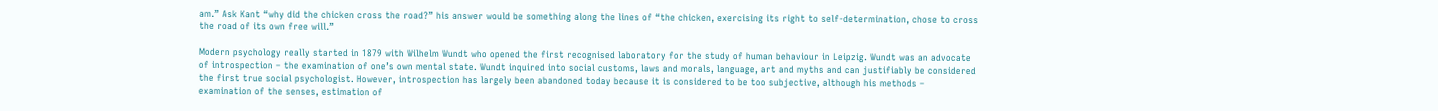am.” Ask Kant “why did the chicken cross the road?” his answer would be something along the lines of “the chicken, exercising its right to self-determination, chose to cross the road of its own free will.”

Modern psychology really started in 1879 with Wilhelm Wundt who opened the first recognised laboratory for the study of human behaviour in Leipzig. Wundt was an advocate of introspection – the examination of one’s own mental state. Wundt inquired into social customs, laws and morals, language, art and myths and can justifiably be considered the first true social psychologist. However, introspection has largely been abandoned today because it is considered to be too subjective, although his methods – examination of the senses, estimation of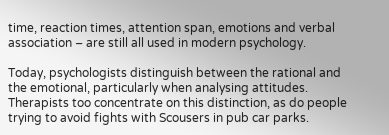time, reaction times, attention span, emotions and verbal association – are still all used in modern psychology.

Today, psychologists distinguish between the rational and the emotional, particularly when analysing attitudes. Therapists too concentrate on this distinction, as do people trying to avoid fights with Scousers in pub car parks.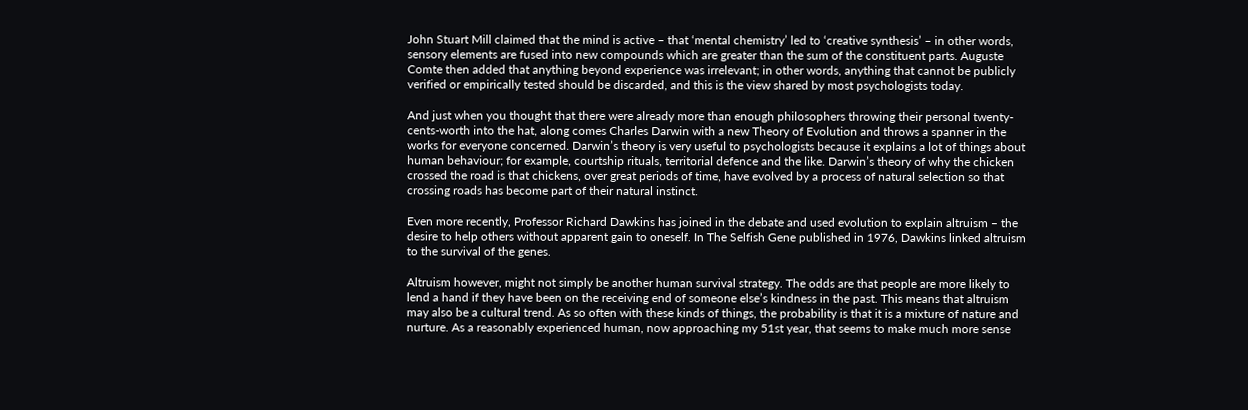John Stuart Mill claimed that the mind is active – that ‘mental chemistry’ led to ‘creative synthesis’ – in other words, sensory elements are fused into new compounds which are greater than the sum of the constituent parts. Auguste Comte then added that anything beyond experience was irrelevant; in other words, anything that cannot be publicly verified or empirically tested should be discarded, and this is the view shared by most psychologists today.

And just when you thought that there were already more than enough philosophers throwing their personal twenty-cents-worth into the hat, along comes Charles Darwin with a new Theory of Evolution and throws a spanner in the works for everyone concerned. Darwin’s theory is very useful to psychologists because it explains a lot of things about human behaviour; for example, courtship rituals, territorial defence and the like. Darwin’s theory of why the chicken crossed the road is that chickens, over great periods of time, have evolved by a process of natural selection so that crossing roads has become part of their natural instinct.

Even more recently, Professor Richard Dawkins has joined in the debate and used evolution to explain altruism – the desire to help others without apparent gain to oneself. In The Selfish Gene published in 1976, Dawkins linked altruism to the survival of the genes.

Altruism however, might not simply be another human survival strategy. The odds are that people are more likely to lend a hand if they have been on the receiving end of someone else’s kindness in the past. This means that altruism may also be a cultural trend. As so often with these kinds of things, the probability is that it is a mixture of nature and nurture. As a reasonably experienced human, now approaching my 51st year, that seems to make much more sense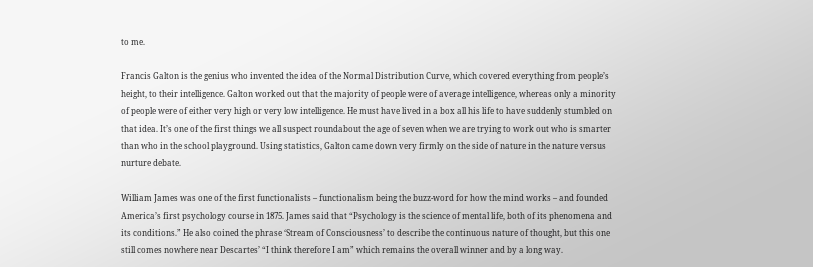to me.

Francis Galton is the genius who invented the idea of the Normal Distribution Curve, which covered everything from people’s height, to their intelligence. Galton worked out that the majority of people were of average intelligence, whereas only a minority of people were of either very high or very low intelligence. He must have lived in a box all his life to have suddenly stumbled on that idea. It’s one of the first things we all suspect roundabout the age of seven when we are trying to work out who is smarter than who in the school playground. Using statistics, Galton came down very firmly on the side of nature in the nature versus nurture debate.

William James was one of the first functionalists – functionalism being the buzz-word for how the mind works – and founded America’s first psychology course in 1875. James said that “Psychology is the science of mental life, both of its phenomena and its conditions.” He also coined the phrase ‘Stream of Consciousness’ to describe the continuous nature of thought, but this one still comes nowhere near Descartes’ “I think therefore I am” which remains the overall winner and by a long way.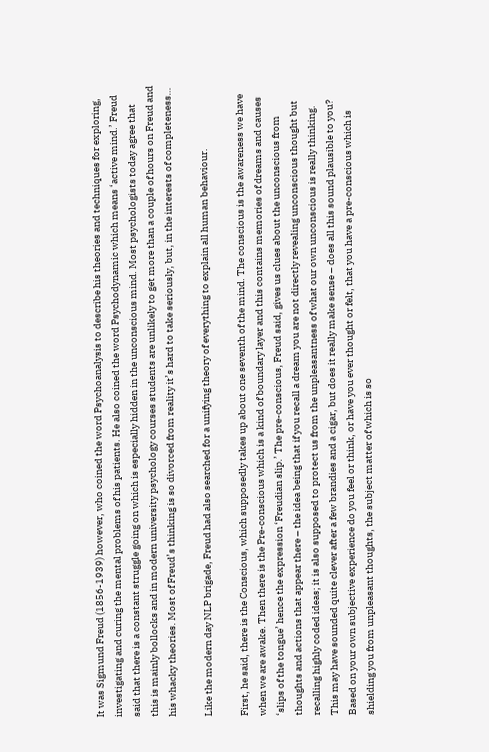It was Sigmund Freud (1856-1939) however, who coined the word Psychoanalysis to describe his theories and techniques for exploring, investigating and curing the mental problems of his patients. He also coined the word Psychodynamic which means ‘active mind.’ Freud said that there is a constant struggle going on which is especially hidden in the unconscious mind. Most psychologists today agree that this is mainly bollocks and in modern university psychology courses students are unlikely to get more than a couple of hours on Freud and his whacky theories. Most of Freud’s thinking is so divorced from reality it’s hard to take seriously, but, in the interests of completeness…

Like the modern day NLP brigade, Freud had also searched for a unifying theory of everything to explain all human behaviour.

First, he said, there is the Conscious, which supposedly takes up about one seventh of the mind. The conscious is the awareness we have when we are awake. Then there is the Pre-conscious which is a kind of boundary layer and this contains memories of dreams and causes ‘slips of the tongue’ hence the expression ‘Freudian slip.’ The pre-conscious, Freud said, gives us clues about the unconscious from thoughts and actions that appear there – the idea being that if you recall a dream you are not directly revealing unconscious thought but recalling highly coded ideas; it is also supposed to protect us from the unpleasantness of what our own unconscious is really thinking. This may have sounded quite clever after a few brandies and a cigar, but does it really make sense – does all this sound plausible to you? Based on your own subjective experience do you feel or think, or have you ever thought or felt, that you have a pre-conscious which is shielding you from unpleasant thoughts, the subject matter of which is so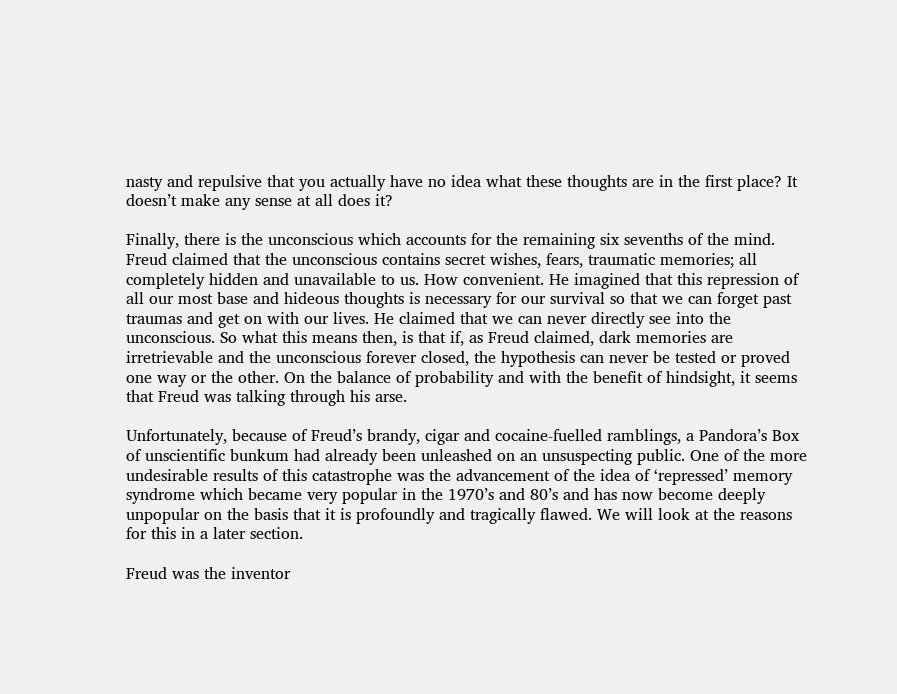nasty and repulsive that you actually have no idea what these thoughts are in the first place? It doesn’t make any sense at all does it?

Finally, there is the unconscious which accounts for the remaining six sevenths of the mind. Freud claimed that the unconscious contains secret wishes, fears, traumatic memories; all completely hidden and unavailable to us. How convenient. He imagined that this repression of all our most base and hideous thoughts is necessary for our survival so that we can forget past traumas and get on with our lives. He claimed that we can never directly see into the unconscious. So what this means then, is that if, as Freud claimed, dark memories are irretrievable and the unconscious forever closed, the hypothesis can never be tested or proved one way or the other. On the balance of probability and with the benefit of hindsight, it seems that Freud was talking through his arse.

Unfortunately, because of Freud’s brandy, cigar and cocaine-fuelled ramblings, a Pandora’s Box of unscientific bunkum had already been unleashed on an unsuspecting public. One of the more undesirable results of this catastrophe was the advancement of the idea of ‘repressed’ memory syndrome which became very popular in the 1970’s and 80’s and has now become deeply unpopular on the basis that it is profoundly and tragically flawed. We will look at the reasons for this in a later section.

Freud was the inventor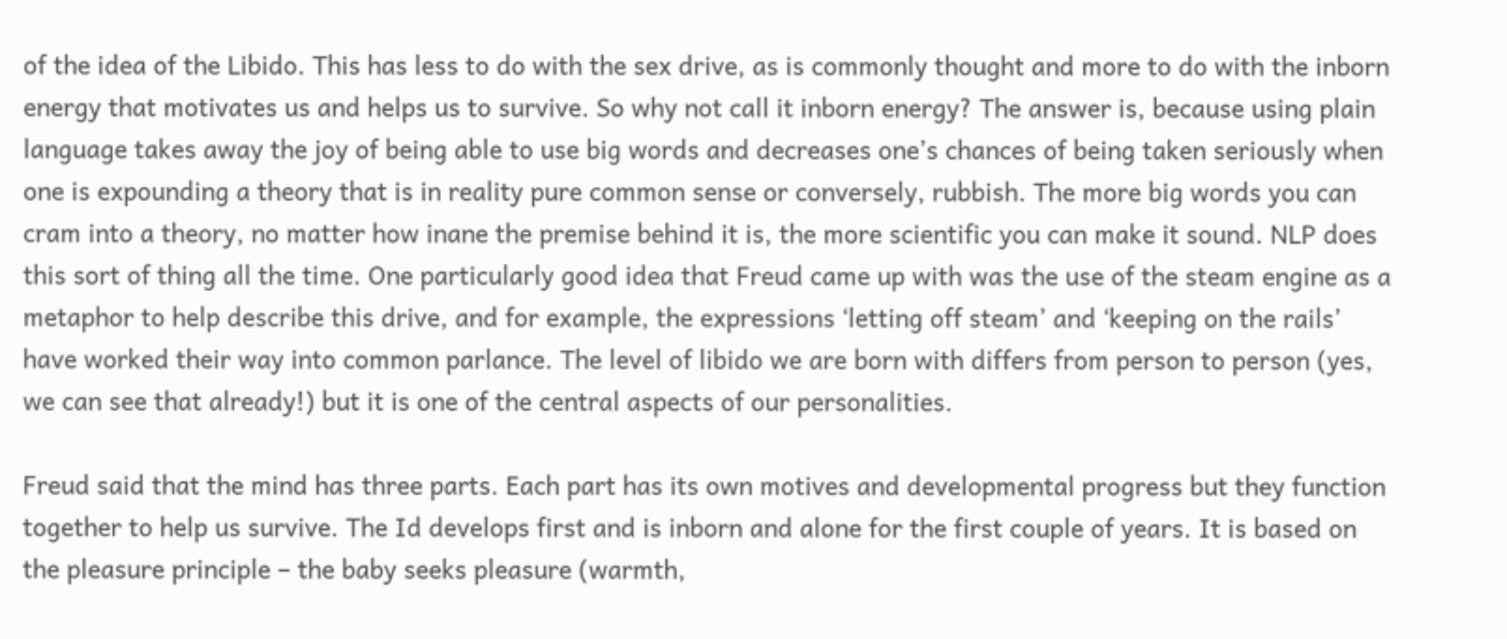of the idea of the Libido. This has less to do with the sex drive, as is commonly thought and more to do with the inborn energy that motivates us and helps us to survive. So why not call it inborn energy? The answer is, because using plain language takes away the joy of being able to use big words and decreases one’s chances of being taken seriously when one is expounding a theory that is in reality pure common sense or conversely, rubbish. The more big words you can cram into a theory, no matter how inane the premise behind it is, the more scientific you can make it sound. NLP does this sort of thing all the time. One particularly good idea that Freud came up with was the use of the steam engine as a metaphor to help describe this drive, and for example, the expressions ‘letting off steam’ and ‘keeping on the rails’ have worked their way into common parlance. The level of libido we are born with differs from person to person (yes, we can see that already!) but it is one of the central aspects of our personalities.

Freud said that the mind has three parts. Each part has its own motives and developmental progress but they function together to help us survive. The Id develops first and is inborn and alone for the first couple of years. It is based on the pleasure principle – the baby seeks pleasure (warmth,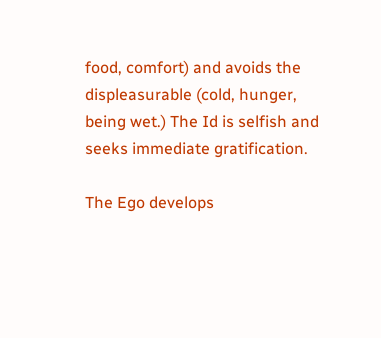food, comfort) and avoids the displeasurable (cold, hunger, being wet.) The Id is selfish and seeks immediate gratification.

The Ego develops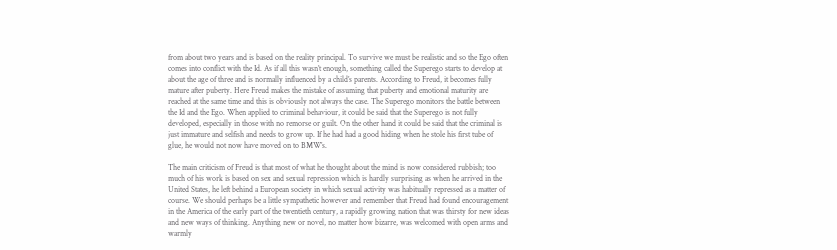from about two years and is based on the reality principal. To survive we must be realistic and so the Ego often comes into conflict with the Id. As if all this wasn’t enough, something called the Superego starts to develop at about the age of three and is normally influenced by a child’s parents. According to Freud, it becomes fully mature after puberty. Here Freud makes the mistake of assuming that puberty and emotional maturity are reached at the same time and this is obviously not always the case. The Superego monitors the battle between the Id and the Ego. When applied to criminal behaviour, it could be said that the Superego is not fully developed, especially in those with no remorse or guilt. On the other hand it could be said that the criminal is just immature and selfish and needs to grow up. If he had had a good hiding when he stole his first tube of glue, he would not now have moved on to BMW’s.

The main criticism of Freud is that most of what he thought about the mind is now considered rubbish; too much of his work is based on sex and sexual repression which is hardly surprising as when he arrived in the United States, he left behind a European society in which sexual activity was habitually repressed as a matter of course. We should perhaps be a little sympathetic however and remember that Freud had found encouragement in the America of the early part of the twentieth century, a rapidly growing nation that was thirsty for new ideas and new ways of thinking. Anything new or novel, no matter how bizarre, was welcomed with open arms and warmly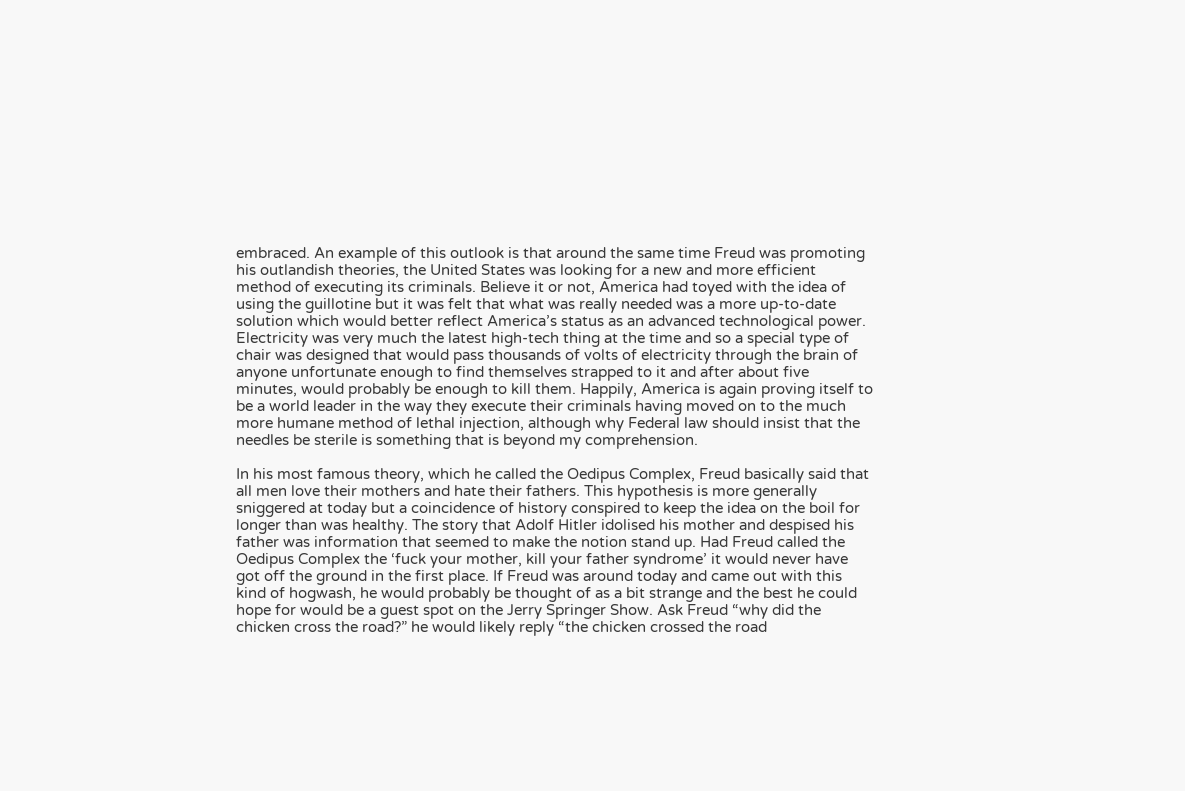embraced. An example of this outlook is that around the same time Freud was promoting his outlandish theories, the United States was looking for a new and more efficient method of executing its criminals. Believe it or not, America had toyed with the idea of using the guillotine but it was felt that what was really needed was a more up-to-date solution which would better reflect America’s status as an advanced technological power. Electricity was very much the latest high-tech thing at the time and so a special type of chair was designed that would pass thousands of volts of electricity through the brain of anyone unfortunate enough to find themselves strapped to it and after about five minutes, would probably be enough to kill them. Happily, America is again proving itself to be a world leader in the way they execute their criminals having moved on to the much more humane method of lethal injection, although why Federal law should insist that the needles be sterile is something that is beyond my comprehension.

In his most famous theory, which he called the Oedipus Complex, Freud basically said that all men love their mothers and hate their fathers. This hypothesis is more generally sniggered at today but a coincidence of history conspired to keep the idea on the boil for longer than was healthy. The story that Adolf Hitler idolised his mother and despised his father was information that seemed to make the notion stand up. Had Freud called the Oedipus Complex the ‘fuck your mother, kill your father syndrome’ it would never have got off the ground in the first place. If Freud was around today and came out with this kind of hogwash, he would probably be thought of as a bit strange and the best he could hope for would be a guest spot on the Jerry Springer Show. Ask Freud “why did the chicken cross the road?” he would likely reply “the chicken crossed the road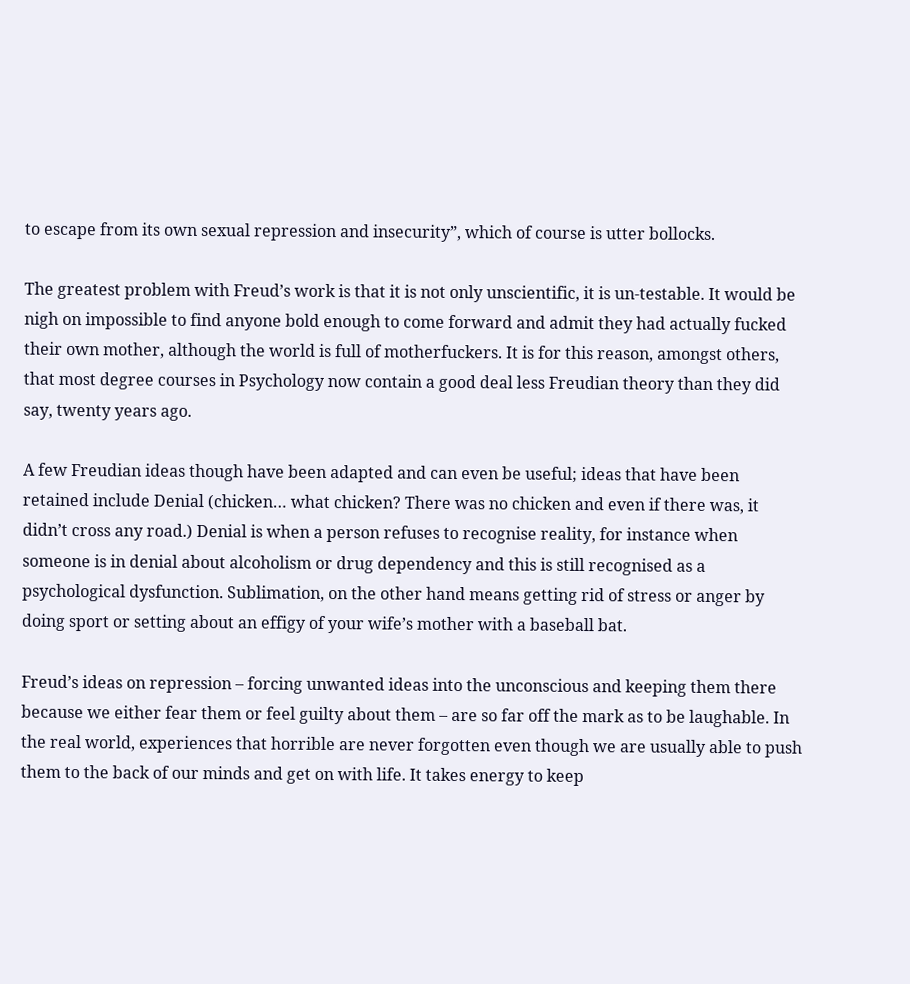to escape from its own sexual repression and insecurity”, which of course is utter bollocks.

The greatest problem with Freud’s work is that it is not only unscientific, it is un-testable. It would be nigh on impossible to find anyone bold enough to come forward and admit they had actually fucked their own mother, although the world is full of motherfuckers. It is for this reason, amongst others, that most degree courses in Psychology now contain a good deal less Freudian theory than they did say, twenty years ago.

A few Freudian ideas though have been adapted and can even be useful; ideas that have been retained include Denial (chicken… what chicken? There was no chicken and even if there was, it didn’t cross any road.) Denial is when a person refuses to recognise reality, for instance when someone is in denial about alcoholism or drug dependency and this is still recognised as a psychological dysfunction. Sublimation, on the other hand means getting rid of stress or anger by doing sport or setting about an effigy of your wife’s mother with a baseball bat.

Freud’s ideas on repression – forcing unwanted ideas into the unconscious and keeping them there because we either fear them or feel guilty about them – are so far off the mark as to be laughable. In the real world, experiences that horrible are never forgotten even though we are usually able to push them to the back of our minds and get on with life. It takes energy to keep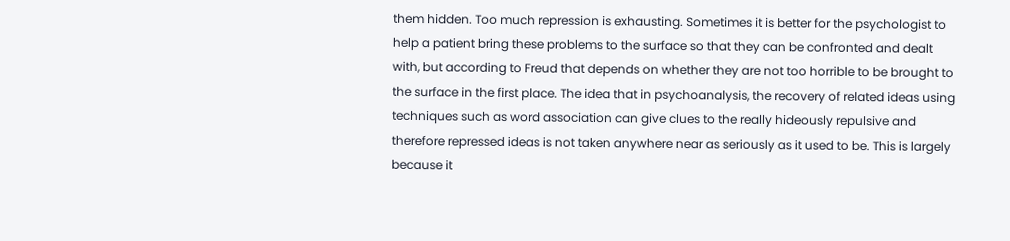them hidden. Too much repression is exhausting. Sometimes it is better for the psychologist to help a patient bring these problems to the surface so that they can be confronted and dealt with, but according to Freud that depends on whether they are not too horrible to be brought to the surface in the first place. The idea that in psychoanalysis, the recovery of related ideas using techniques such as word association can give clues to the really hideously repulsive and therefore repressed ideas is not taken anywhere near as seriously as it used to be. This is largely because it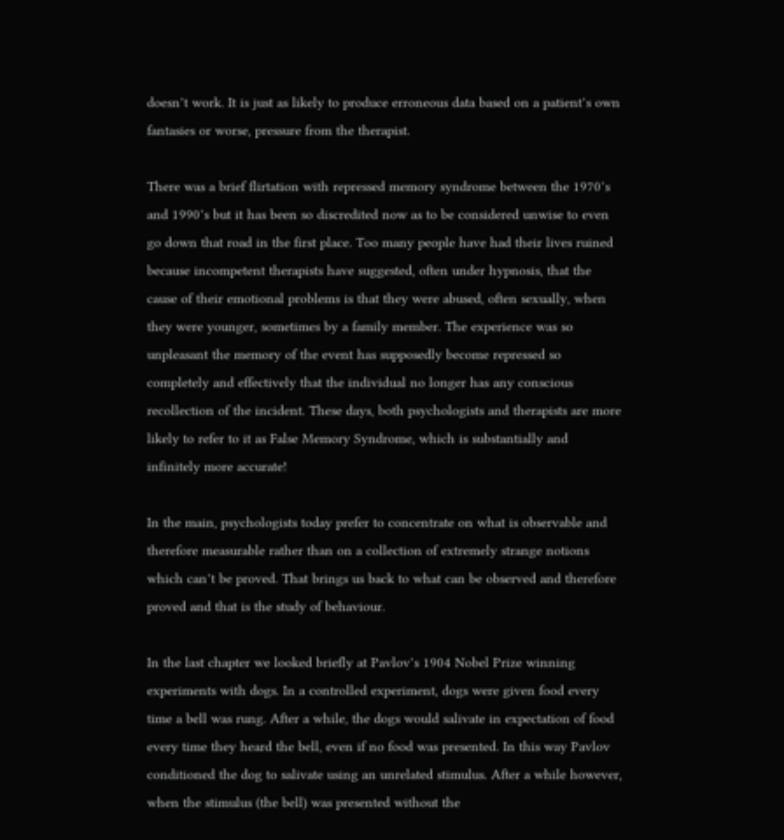doesn’t work. It is just as likely to produce erroneous data based on a patient’s own fantasies or worse, pressure from the therapist.

There was a brief flirtation with repressed memory syndrome between the 1970’s and 1990’s but it has been so discredited now as to be considered unwise to even go down that road in the first place. Too many people have had their lives ruined because incompetent therapists have suggested, often under hypnosis, that the cause of their emotional problems is that they were abused, often sexually, when they were younger, sometimes by a family member. The experience was so unpleasant the memory of the event has supposedly become repressed so completely and effectively that the individual no longer has any conscious recollection of the incident. These days, both psychologists and therapists are more likely to refer to it as False Memory Syndrome, which is substantially and infinitely more accurate!

In the main, psychologists today prefer to concentrate on what is observable and therefore measurable rather than on a collection of extremely strange notions which can’t be proved. That brings us back to what can be observed and therefore proved and that is the study of behaviour.

In the last chapter we looked briefly at Pavlov’s 1904 Nobel Prize winning experiments with dogs. In a controlled experiment, dogs were given food every time a bell was rung. After a while, the dogs would salivate in expectation of food every time they heard the bell, even if no food was presented. In this way Pavlov conditioned the dog to salivate using an unrelated stimulus. After a while however, when the stimulus (the bell) was presented without the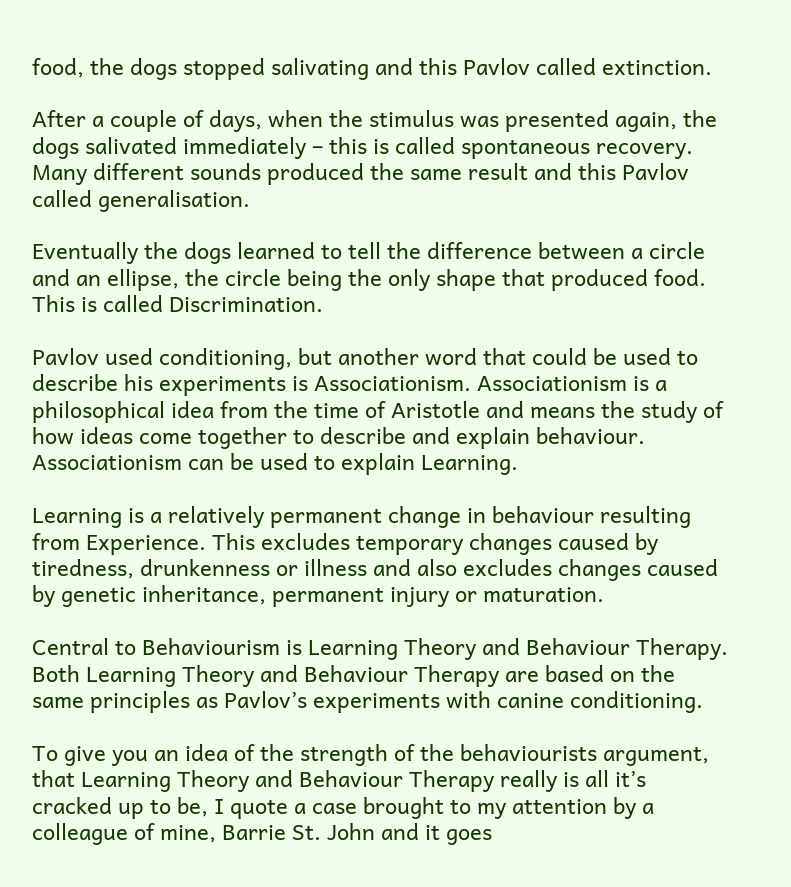food, the dogs stopped salivating and this Pavlov called extinction.

After a couple of days, when the stimulus was presented again, the dogs salivated immediately – this is called spontaneous recovery. Many different sounds produced the same result and this Pavlov called generalisation.

Eventually the dogs learned to tell the difference between a circle and an ellipse, the circle being the only shape that produced food. This is called Discrimination.

Pavlov used conditioning, but another word that could be used to describe his experiments is Associationism. Associationism is a philosophical idea from the time of Aristotle and means the study of how ideas come together to describe and explain behaviour. Associationism can be used to explain Learning.

Learning is a relatively permanent change in behaviour resulting from Experience. This excludes temporary changes caused by tiredness, drunkenness or illness and also excludes changes caused by genetic inheritance, permanent injury or maturation.

Central to Behaviourism is Learning Theory and Behaviour Therapy. Both Learning Theory and Behaviour Therapy are based on the same principles as Pavlov’s experiments with canine conditioning.

To give you an idea of the strength of the behaviourists argument, that Learning Theory and Behaviour Therapy really is all it’s cracked up to be, I quote a case brought to my attention by a colleague of mine, Barrie St. John and it goes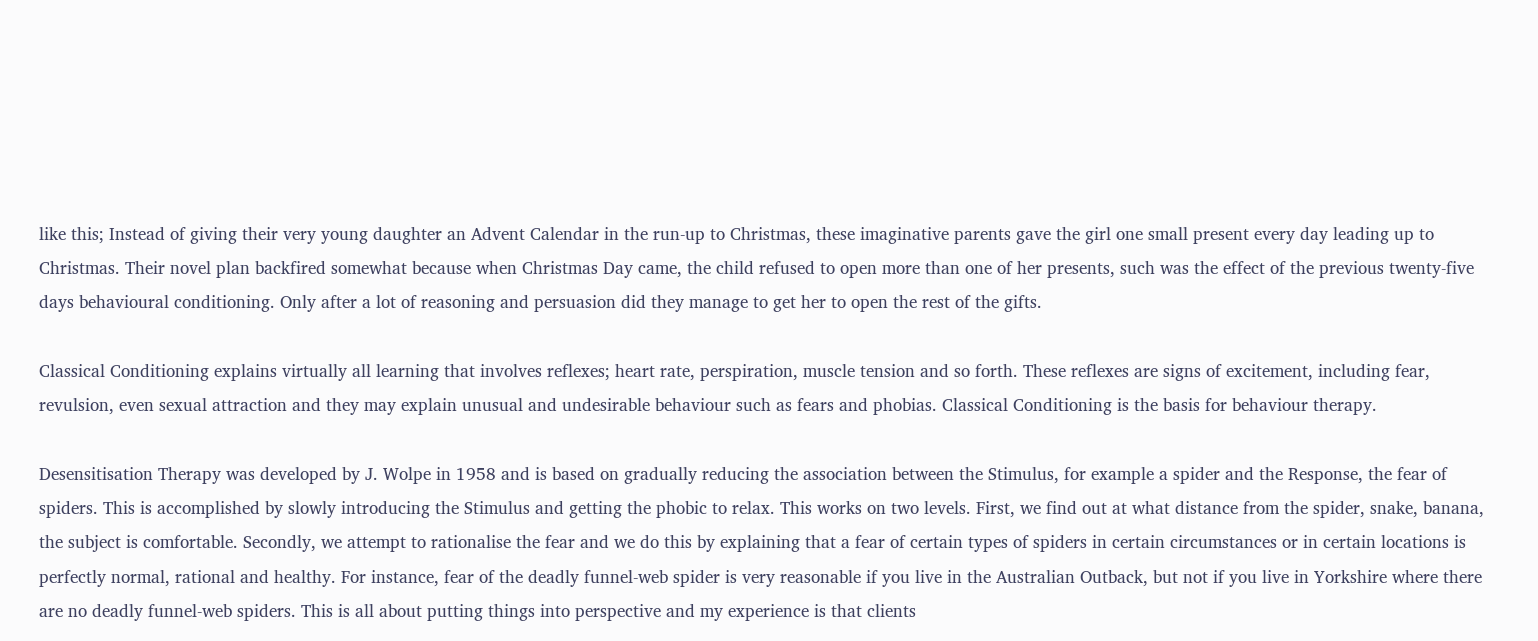like this; Instead of giving their very young daughter an Advent Calendar in the run-up to Christmas, these imaginative parents gave the girl one small present every day leading up to Christmas. Their novel plan backfired somewhat because when Christmas Day came, the child refused to open more than one of her presents, such was the effect of the previous twenty-five days behavioural conditioning. Only after a lot of reasoning and persuasion did they manage to get her to open the rest of the gifts.

Classical Conditioning explains virtually all learning that involves reflexes; heart rate, perspiration, muscle tension and so forth. These reflexes are signs of excitement, including fear, revulsion, even sexual attraction and they may explain unusual and undesirable behaviour such as fears and phobias. Classical Conditioning is the basis for behaviour therapy.

Desensitisation Therapy was developed by J. Wolpe in 1958 and is based on gradually reducing the association between the Stimulus, for example a spider and the Response, the fear of spiders. This is accomplished by slowly introducing the Stimulus and getting the phobic to relax. This works on two levels. First, we find out at what distance from the spider, snake, banana, the subject is comfortable. Secondly, we attempt to rationalise the fear and we do this by explaining that a fear of certain types of spiders in certain circumstances or in certain locations is perfectly normal, rational and healthy. For instance, fear of the deadly funnel-web spider is very reasonable if you live in the Australian Outback, but not if you live in Yorkshire where there are no deadly funnel-web spiders. This is all about putting things into perspective and my experience is that clients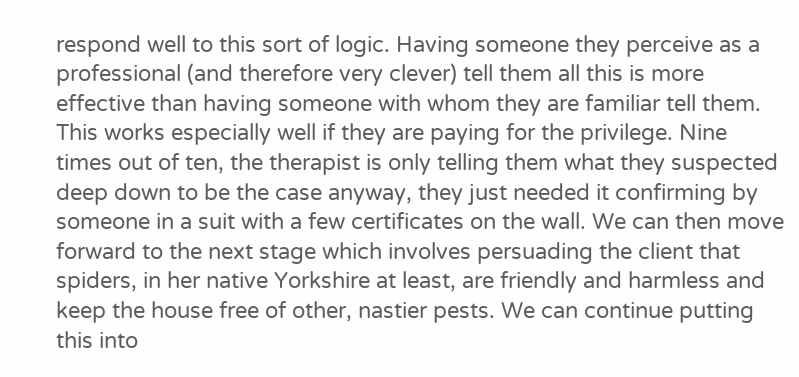respond well to this sort of logic. Having someone they perceive as a professional (and therefore very clever) tell them all this is more effective than having someone with whom they are familiar tell them. This works especially well if they are paying for the privilege. Nine times out of ten, the therapist is only telling them what they suspected deep down to be the case anyway, they just needed it confirming by someone in a suit with a few certificates on the wall. We can then move forward to the next stage which involves persuading the client that spiders, in her native Yorkshire at least, are friendly and harmless and keep the house free of other, nastier pests. We can continue putting this into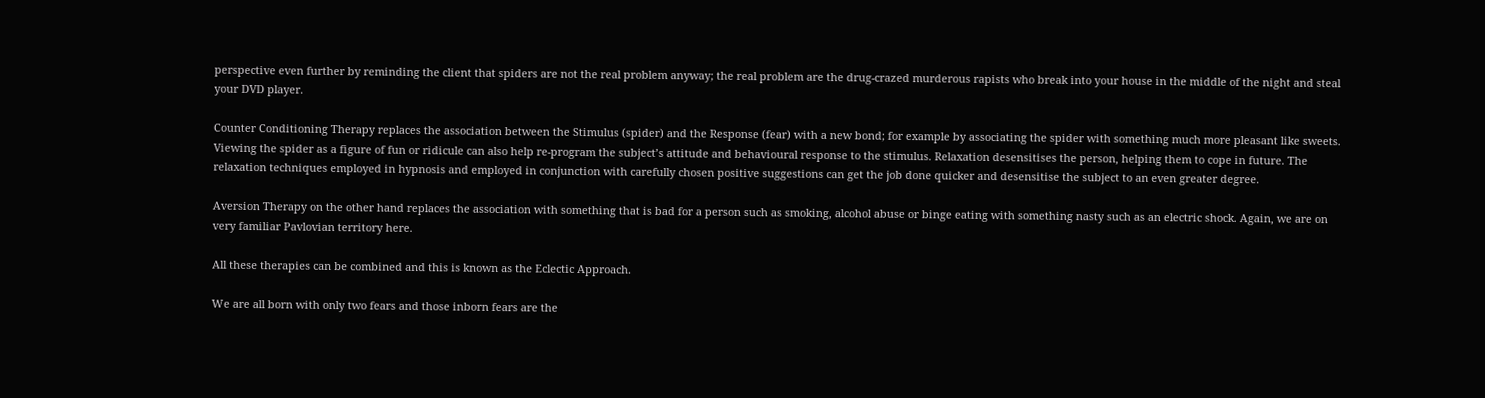perspective even further by reminding the client that spiders are not the real problem anyway; the real problem are the drug-crazed murderous rapists who break into your house in the middle of the night and steal your DVD player.

Counter Conditioning Therapy replaces the association between the Stimulus (spider) and the Response (fear) with a new bond; for example by associating the spider with something much more pleasant like sweets. Viewing the spider as a figure of fun or ridicule can also help re-program the subject’s attitude and behavioural response to the stimulus. Relaxation desensitises the person, helping them to cope in future. The relaxation techniques employed in hypnosis and employed in conjunction with carefully chosen positive suggestions can get the job done quicker and desensitise the subject to an even greater degree.

Aversion Therapy on the other hand replaces the association with something that is bad for a person such as smoking, alcohol abuse or binge eating with something nasty such as an electric shock. Again, we are on very familiar Pavlovian territory here.

All these therapies can be combined and this is known as the Eclectic Approach.

We are all born with only two fears and those inborn fears are the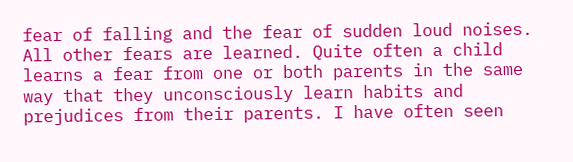fear of falling and the fear of sudden loud noises. All other fears are learned. Quite often a child learns a fear from one or both parents in the same way that they unconsciously learn habits and prejudices from their parents. I have often seen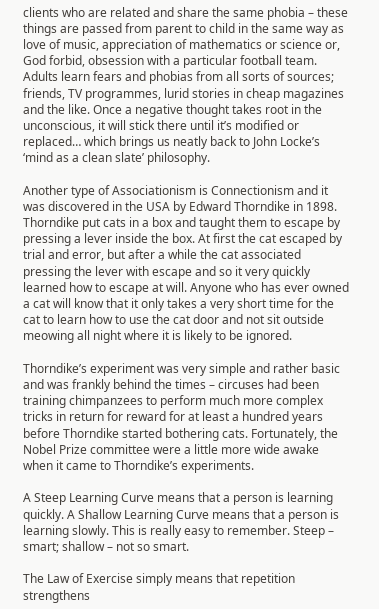clients who are related and share the same phobia – these things are passed from parent to child in the same way as love of music, appreciation of mathematics or science or, God forbid, obsession with a particular football team. Adults learn fears and phobias from all sorts of sources; friends, TV programmes, lurid stories in cheap magazines and the like. Once a negative thought takes root in the unconscious, it will stick there until it’s modified or replaced… which brings us neatly back to John Locke’s ‘mind as a clean slate’ philosophy.

Another type of Associationism is Connectionism and it was discovered in the USA by Edward Thorndike in 1898. Thorndike put cats in a box and taught them to escape by pressing a lever inside the box. At first the cat escaped by trial and error, but after a while the cat associated pressing the lever with escape and so it very quickly learned how to escape at will. Anyone who has ever owned a cat will know that it only takes a very short time for the cat to learn how to use the cat door and not sit outside meowing all night where it is likely to be ignored.

Thorndike’s experiment was very simple and rather basic and was frankly behind the times – circuses had been training chimpanzees to perform much more complex tricks in return for reward for at least a hundred years before Thorndike started bothering cats. Fortunately, the Nobel Prize committee were a little more wide awake when it came to Thorndike’s experiments.

A Steep Learning Curve means that a person is learning quickly. A Shallow Learning Curve means that a person is learning slowly. This is really easy to remember. Steep – smart; shallow – not so smart.

The Law of Exercise simply means that repetition strengthens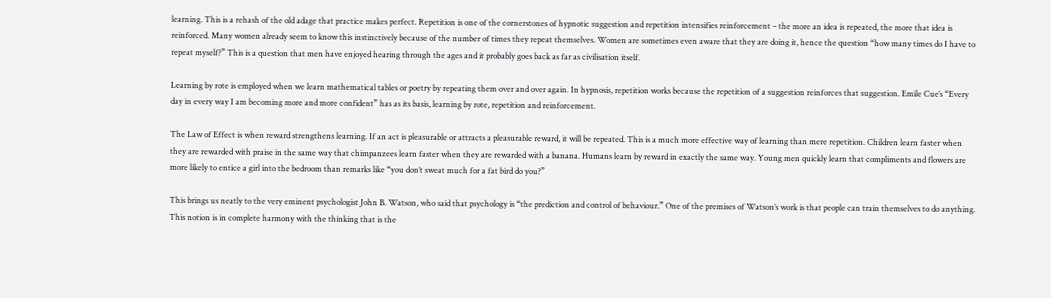learning. This is a rehash of the old adage that practice makes perfect. Repetition is one of the cornerstones of hypnotic suggestion and repetition intensifies reinforcement – the more an idea is repeated, the more that idea is reinforced. Many women already seem to know this instinctively because of the number of times they repeat themselves. Women are sometimes even aware that they are doing it, hence the question “how many times do I have to repeat myself?” This is a question that men have enjoyed hearing through the ages and it probably goes back as far as civilisation itself.

Learning by rote is employed when we learn mathematical tables or poetry by repeating them over and over again. In hypnosis, repetition works because the repetition of a suggestion reinforces that suggestion. Emile Cue’s “Every day in every way I am becoming more and more confident” has as its basis, learning by rote, repetition and reinforcement.

The Law of Effect is when reward strengthens learning. If an act is pleasurable or attracts a pleasurable reward, it will be repeated. This is a much more effective way of learning than mere repetition. Children learn faster when they are rewarded with praise in the same way that chimpanzees learn faster when they are rewarded with a banana. Humans learn by reward in exactly the same way. Young men quickly learn that compliments and flowers are more likely to entice a girl into the bedroom than remarks like “you don’t sweat much for a fat bird do you?”

This brings us neatly to the very eminent psychologist John B. Watson, who said that psychology is “the prediction and control of behaviour.” One of the premises of Watson’s work is that people can train themselves to do anything. This notion is in complete harmony with the thinking that is the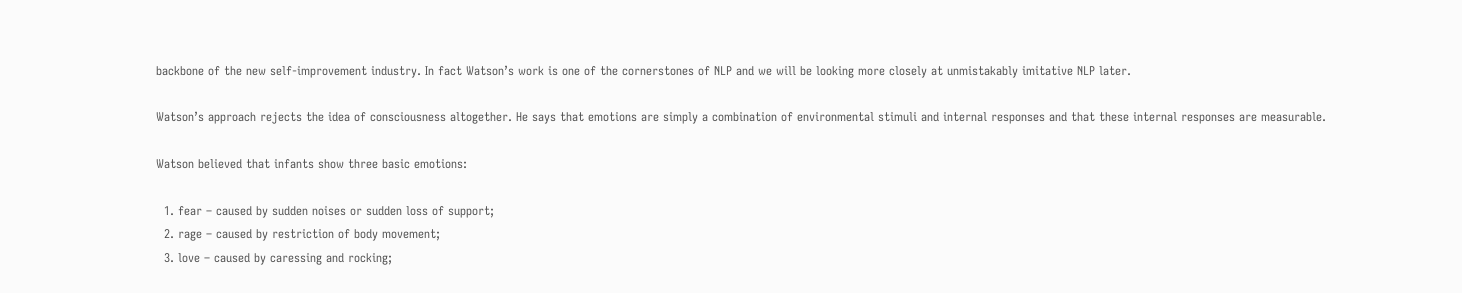backbone of the new self-improvement industry. In fact Watson’s work is one of the cornerstones of NLP and we will be looking more closely at unmistakably imitative NLP later.

Watson’s approach rejects the idea of consciousness altogether. He says that emotions are simply a combination of environmental stimuli and internal responses and that these internal responses are measurable.

Watson believed that infants show three basic emotions:

  1. fear – caused by sudden noises or sudden loss of support;
  2. rage – caused by restriction of body movement;
  3. love – caused by caressing and rocking;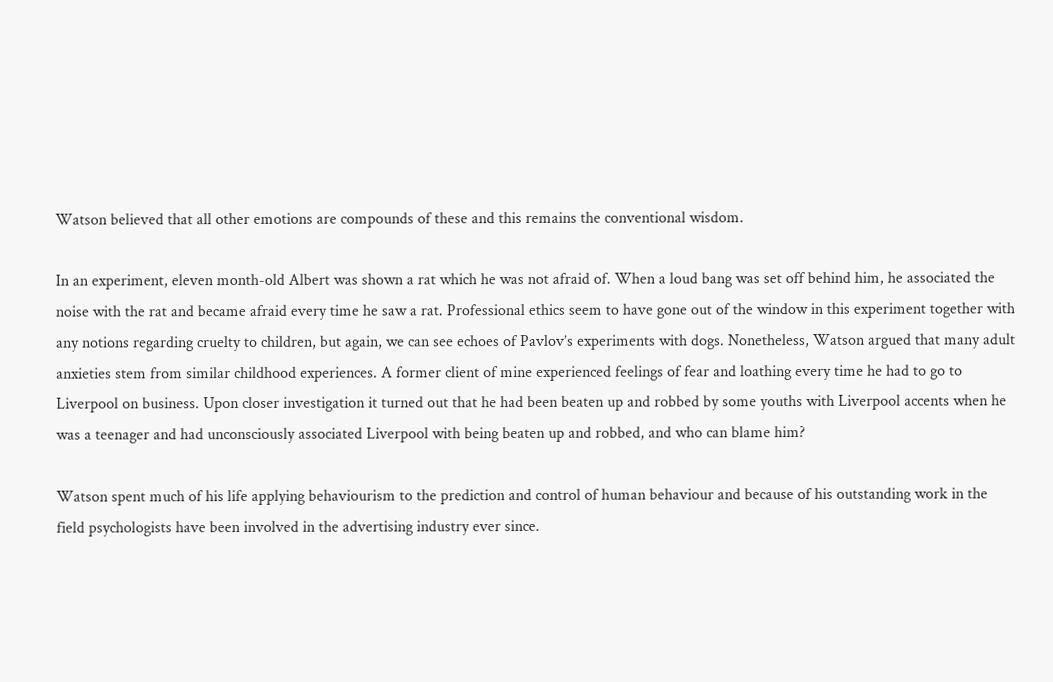Watson believed that all other emotions are compounds of these and this remains the conventional wisdom.

In an experiment, eleven month-old Albert was shown a rat which he was not afraid of. When a loud bang was set off behind him, he associated the noise with the rat and became afraid every time he saw a rat. Professional ethics seem to have gone out of the window in this experiment together with any notions regarding cruelty to children, but again, we can see echoes of Pavlov’s experiments with dogs. Nonetheless, Watson argued that many adult anxieties stem from similar childhood experiences. A former client of mine experienced feelings of fear and loathing every time he had to go to Liverpool on business. Upon closer investigation it turned out that he had been beaten up and robbed by some youths with Liverpool accents when he was a teenager and had unconsciously associated Liverpool with being beaten up and robbed, and who can blame him?

Watson spent much of his life applying behaviourism to the prediction and control of human behaviour and because of his outstanding work in the field psychologists have been involved in the advertising industry ever since.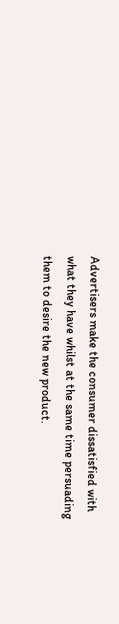Advertisers make the consumer dissatisfied with what they have whilst at the same time persuading them to desire the new product.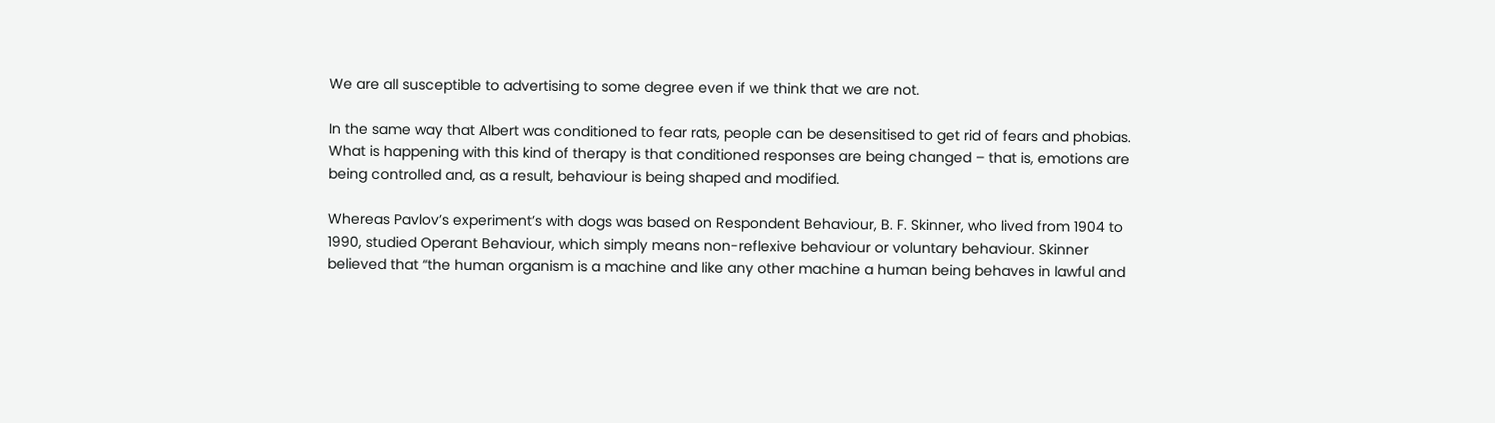We are all susceptible to advertising to some degree even if we think that we are not.

In the same way that Albert was conditioned to fear rats, people can be desensitised to get rid of fears and phobias. What is happening with this kind of therapy is that conditioned responses are being changed – that is, emotions are being controlled and, as a result, behaviour is being shaped and modified.

Whereas Pavlov’s experiment’s with dogs was based on Respondent Behaviour, B. F. Skinner, who lived from 1904 to 1990, studied Operant Behaviour, which simply means non-reflexive behaviour or voluntary behaviour. Skinner believed that “the human organism is a machine and like any other machine a human being behaves in lawful and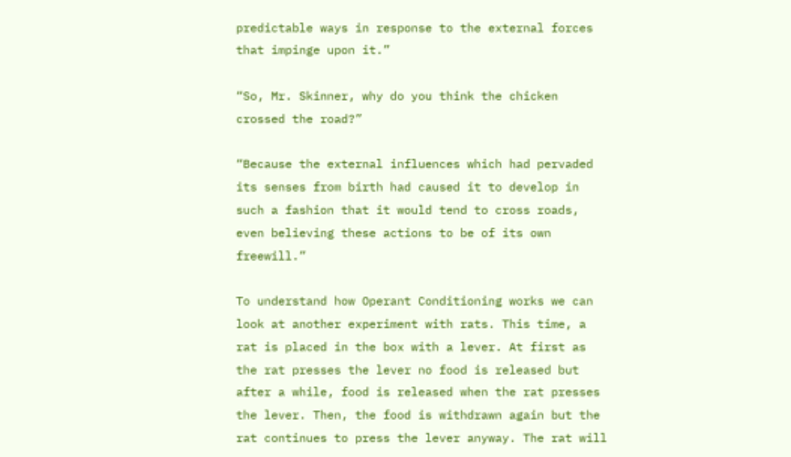predictable ways in response to the external forces that impinge upon it.”

“So, Mr. Skinner, why do you think the chicken crossed the road?”

“Because the external influences which had pervaded its senses from birth had caused it to develop in such a fashion that it would tend to cross roads, even believing these actions to be of its own freewill.”

To understand how Operant Conditioning works we can look at another experiment with rats. This time, a rat is placed in the box with a lever. At first as the rat presses the lever no food is released but after a while, food is released when the rat presses the lever. Then, the food is withdrawn again but the rat continues to press the lever anyway. The rat will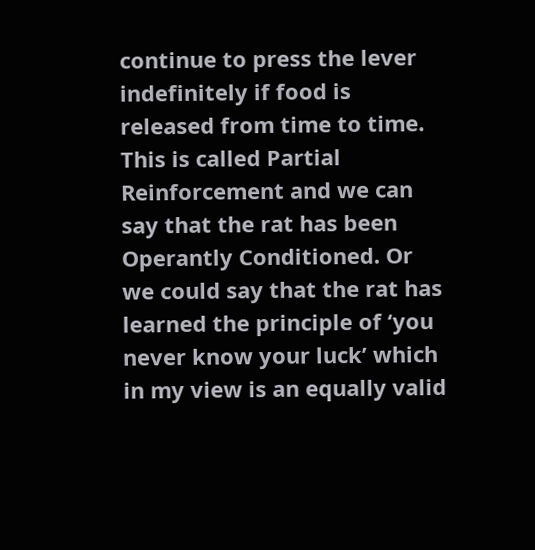continue to press the lever indefinitely if food is released from time to time. This is called Partial Reinforcement and we can say that the rat has been Operantly Conditioned. Or we could say that the rat has learned the principle of ‘you never know your luck’ which in my view is an equally valid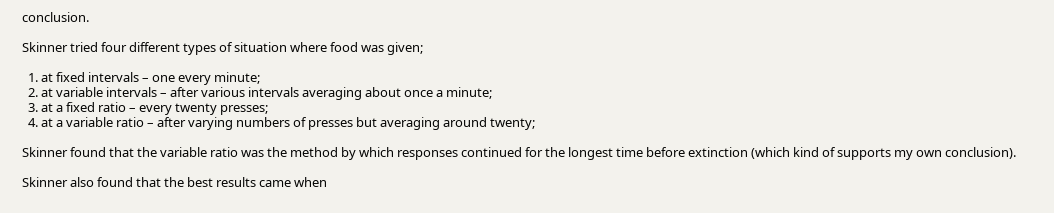conclusion.

Skinner tried four different types of situation where food was given;

  1. at fixed intervals – one every minute;
  2. at variable intervals – after various intervals averaging about once a minute;
  3. at a fixed ratio – every twenty presses;
  4. at a variable ratio – after varying numbers of presses but averaging around twenty;

Skinner found that the variable ratio was the method by which responses continued for the longest time before extinction (which kind of supports my own conclusion).

Skinner also found that the best results came when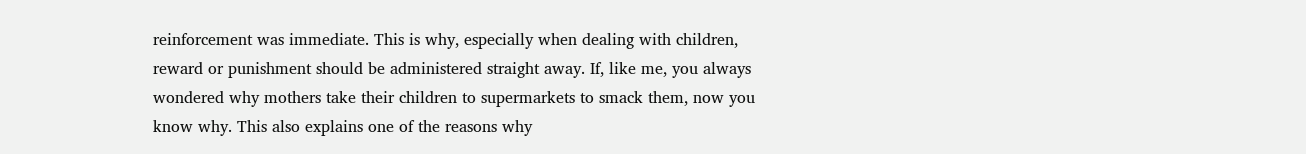reinforcement was immediate. This is why, especially when dealing with children, reward or punishment should be administered straight away. If, like me, you always wondered why mothers take their children to supermarkets to smack them, now you know why. This also explains one of the reasons why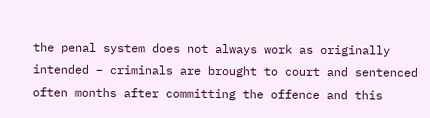the penal system does not always work as originally intended – criminals are brought to court and sentenced often months after committing the offence and this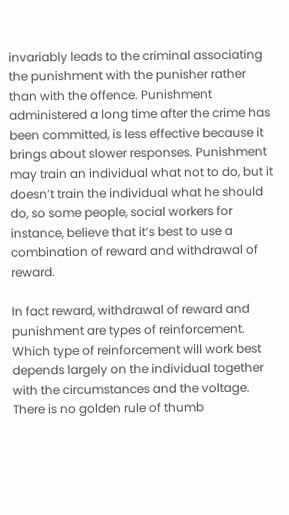invariably leads to the criminal associating the punishment with the punisher rather than with the offence. Punishment administered a long time after the crime has been committed, is less effective because it brings about slower responses. Punishment may train an individual what not to do, but it doesn’t train the individual what he should do, so some people, social workers for instance, believe that it’s best to use a combination of reward and withdrawal of reward.

In fact reward, withdrawal of reward and punishment are types of reinforcement. Which type of reinforcement will work best depends largely on the individual together with the circumstances and the voltage. There is no golden rule of thumb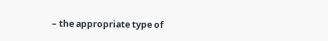– the appropriate type of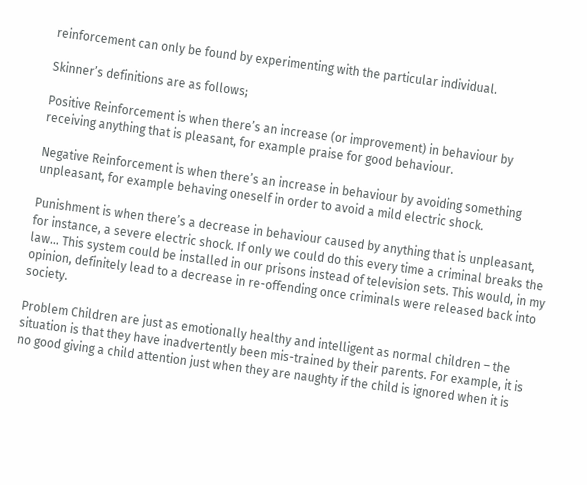reinforcement can only be found by experimenting with the particular individual.

Skinner’s definitions are as follows;

Positive Reinforcement is when there’s an increase (or improvement) in behaviour by receiving anything that is pleasant, for example praise for good behaviour.

Negative Reinforcement is when there’s an increase in behaviour by avoiding something unpleasant, for example behaving oneself in order to avoid a mild electric shock.

Punishment is when there’s a decrease in behaviour caused by anything that is unpleasant, for instance, a severe electric shock. If only we could do this every time a criminal breaks the law… This system could be installed in our prisons instead of television sets. This would, in my opinion, definitely lead to a decrease in re-offending once criminals were released back into society.

Problem Children are just as emotionally healthy and intelligent as normal children – the situation is that they have inadvertently been mis-trained by their parents. For example, it is no good giving a child attention just when they are naughty if the child is ignored when it is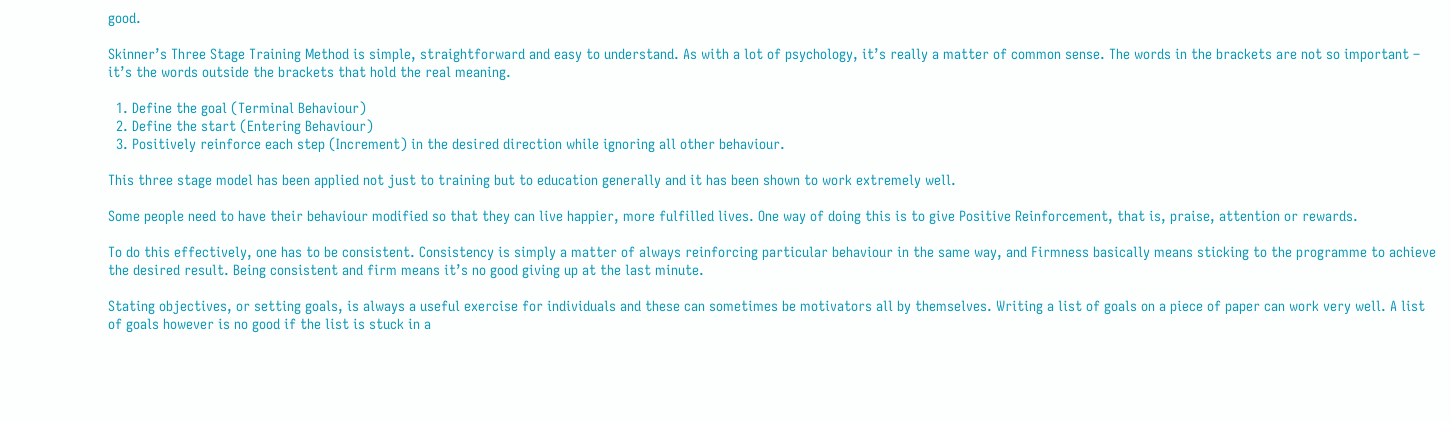good.

Skinner’s Three Stage Training Method is simple, straightforward and easy to understand. As with a lot of psychology, it’s really a matter of common sense. The words in the brackets are not so important – it’s the words outside the brackets that hold the real meaning.

  1. Define the goal (Terminal Behaviour)
  2. Define the start (Entering Behaviour)
  3. Positively reinforce each step (Increment) in the desired direction while ignoring all other behaviour.

This three stage model has been applied not just to training but to education generally and it has been shown to work extremely well.

Some people need to have their behaviour modified so that they can live happier, more fulfilled lives. One way of doing this is to give Positive Reinforcement, that is, praise, attention or rewards.

To do this effectively, one has to be consistent. Consistency is simply a matter of always reinforcing particular behaviour in the same way, and Firmness basically means sticking to the programme to achieve the desired result. Being consistent and firm means it’s no good giving up at the last minute.

Stating objectives, or setting goals, is always a useful exercise for individuals and these can sometimes be motivators all by themselves. Writing a list of goals on a piece of paper can work very well. A list of goals however is no good if the list is stuck in a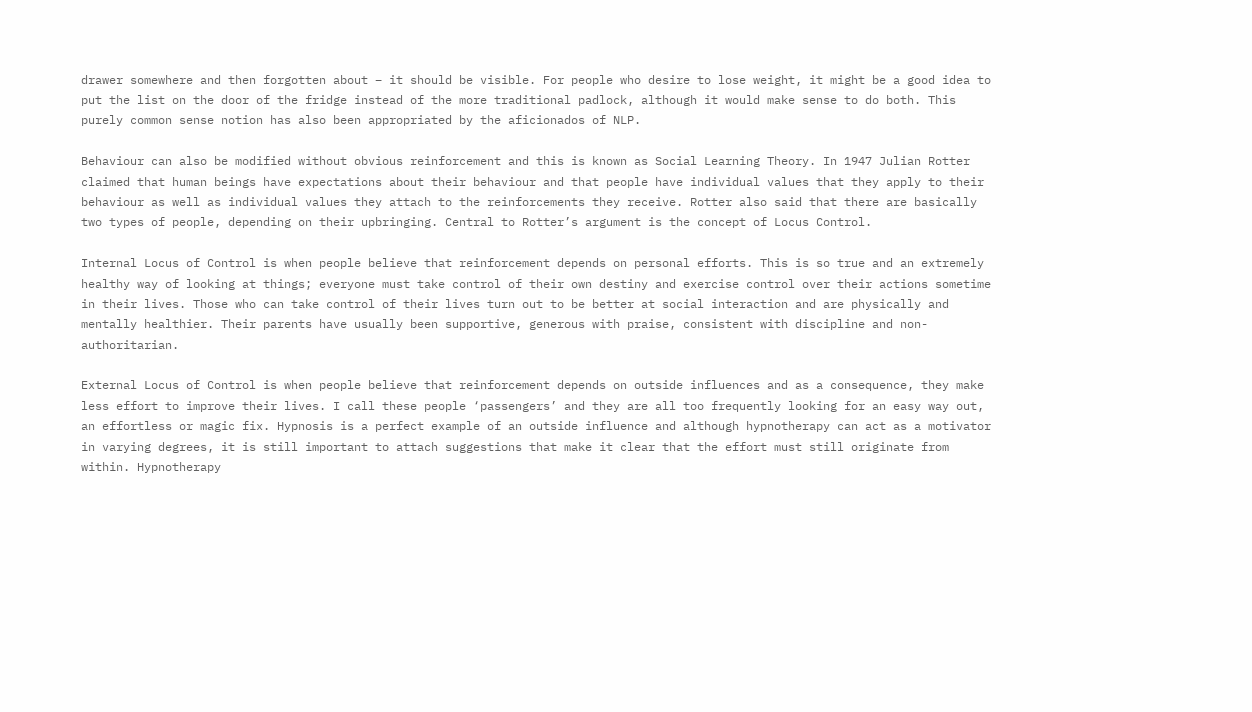drawer somewhere and then forgotten about – it should be visible. For people who desire to lose weight, it might be a good idea to put the list on the door of the fridge instead of the more traditional padlock, although it would make sense to do both. This purely common sense notion has also been appropriated by the aficionados of NLP.

Behaviour can also be modified without obvious reinforcement and this is known as Social Learning Theory. In 1947 Julian Rotter claimed that human beings have expectations about their behaviour and that people have individual values that they apply to their behaviour as well as individual values they attach to the reinforcements they receive. Rotter also said that there are basically two types of people, depending on their upbringing. Central to Rotter’s argument is the concept of Locus Control.

Internal Locus of Control is when people believe that reinforcement depends on personal efforts. This is so true and an extremely healthy way of looking at things; everyone must take control of their own destiny and exercise control over their actions sometime in their lives. Those who can take control of their lives turn out to be better at social interaction and are physically and mentally healthier. Their parents have usually been supportive, generous with praise, consistent with discipline and non-authoritarian.

External Locus of Control is when people believe that reinforcement depends on outside influences and as a consequence, they make less effort to improve their lives. I call these people ‘passengers’ and they are all too frequently looking for an easy way out, an effortless or magic fix. Hypnosis is a perfect example of an outside influence and although hypnotherapy can act as a motivator in varying degrees, it is still important to attach suggestions that make it clear that the effort must still originate from within. Hypnotherapy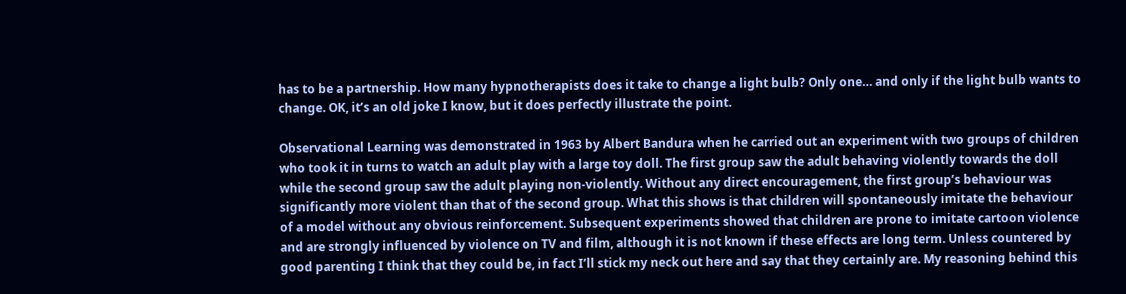has to be a partnership. How many hypnotherapists does it take to change a light bulb? Only one… and only if the light bulb wants to change. OK, it’s an old joke I know, but it does perfectly illustrate the point.

Observational Learning was demonstrated in 1963 by Albert Bandura when he carried out an experiment with two groups of children who took it in turns to watch an adult play with a large toy doll. The first group saw the adult behaving violently towards the doll while the second group saw the adult playing non-violently. Without any direct encouragement, the first group’s behaviour was significantly more violent than that of the second group. What this shows is that children will spontaneously imitate the behaviour of a model without any obvious reinforcement. Subsequent experiments showed that children are prone to imitate cartoon violence and are strongly influenced by violence on TV and film, although it is not known if these effects are long term. Unless countered by good parenting I think that they could be, in fact I’ll stick my neck out here and say that they certainly are. My reasoning behind this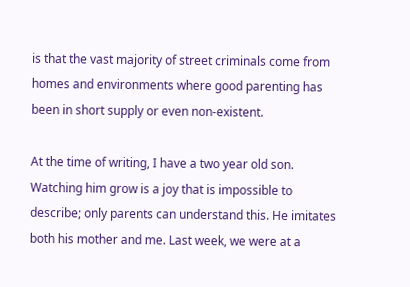is that the vast majority of street criminals come from homes and environments where good parenting has been in short supply or even non-existent.

At the time of writing, I have a two year old son. Watching him grow is a joy that is impossible to describe; only parents can understand this. He imitates both his mother and me. Last week, we were at a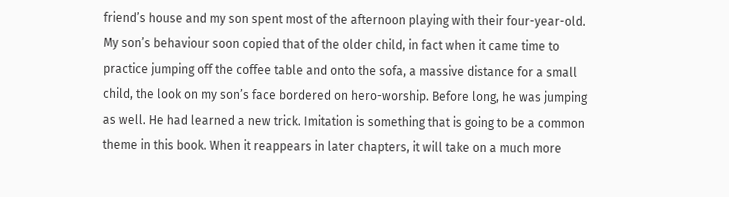friend’s house and my son spent most of the afternoon playing with their four-year-old. My son’s behaviour soon copied that of the older child, in fact when it came time to practice jumping off the coffee table and onto the sofa, a massive distance for a small child, the look on my son’s face bordered on hero-worship. Before long, he was jumping as well. He had learned a new trick. Imitation is something that is going to be a common theme in this book. When it reappears in later chapters, it will take on a much more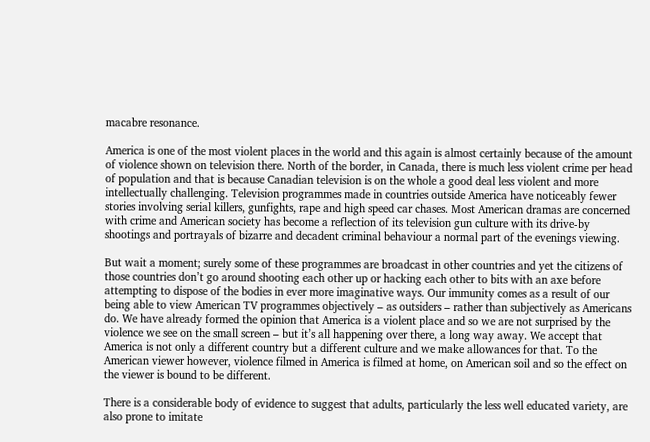macabre resonance.

America is one of the most violent places in the world and this again is almost certainly because of the amount of violence shown on television there. North of the border, in Canada, there is much less violent crime per head of population and that is because Canadian television is on the whole a good deal less violent and more intellectually challenging. Television programmes made in countries outside America have noticeably fewer stories involving serial killers, gunfights, rape and high speed car chases. Most American dramas are concerned with crime and American society has become a reflection of its television gun culture with its drive-by shootings and portrayals of bizarre and decadent criminal behaviour a normal part of the evenings viewing.

But wait a moment; surely some of these programmes are broadcast in other countries and yet the citizens of those countries don’t go around shooting each other up or hacking each other to bits with an axe before attempting to dispose of the bodies in ever more imaginative ways. Our immunity comes as a result of our being able to view American TV programmes objectively – as outsiders – rather than subjectively as Americans do. We have already formed the opinion that America is a violent place and so we are not surprised by the violence we see on the small screen – but it’s all happening over there, a long way away. We accept that America is not only a different country but a different culture and we make allowances for that. To the American viewer however, violence filmed in America is filmed at home, on American soil and so the effect on the viewer is bound to be different.

There is a considerable body of evidence to suggest that adults, particularly the less well educated variety, are also prone to imitate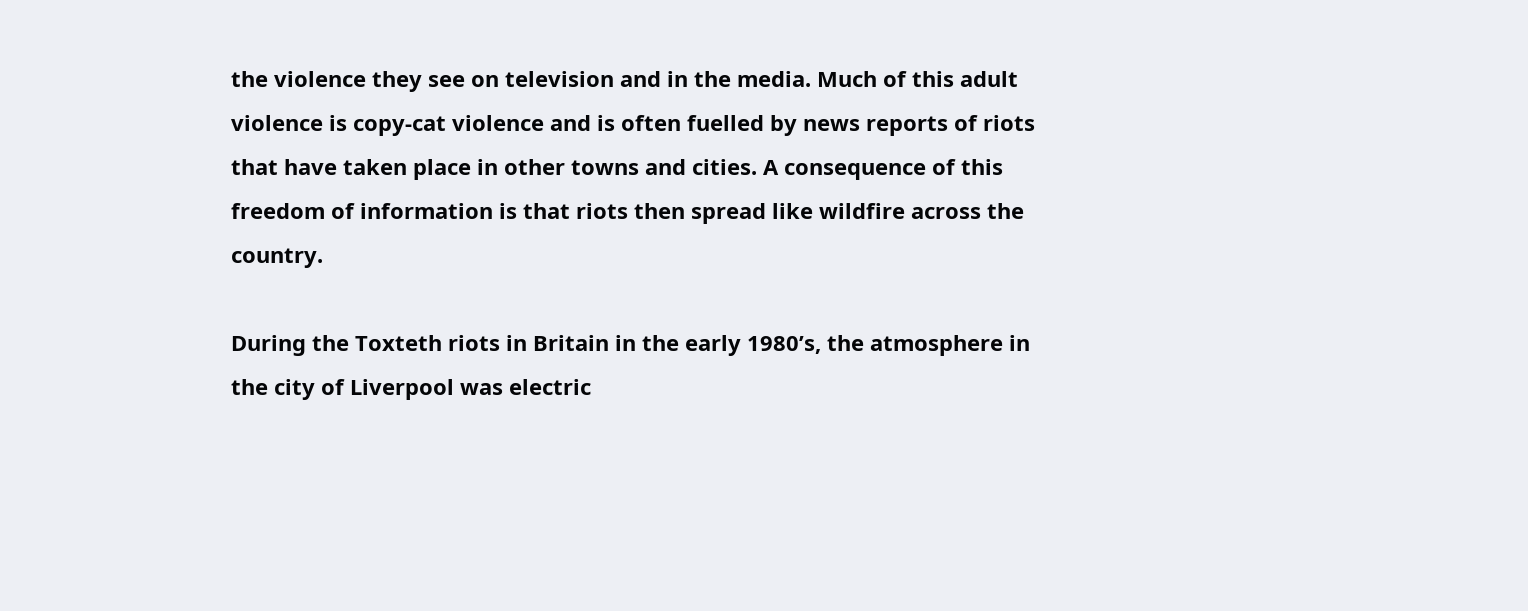the violence they see on television and in the media. Much of this adult violence is copy-cat violence and is often fuelled by news reports of riots that have taken place in other towns and cities. A consequence of this freedom of information is that riots then spread like wildfire across the country.

During the Toxteth riots in Britain in the early 1980’s, the atmosphere in the city of Liverpool was electric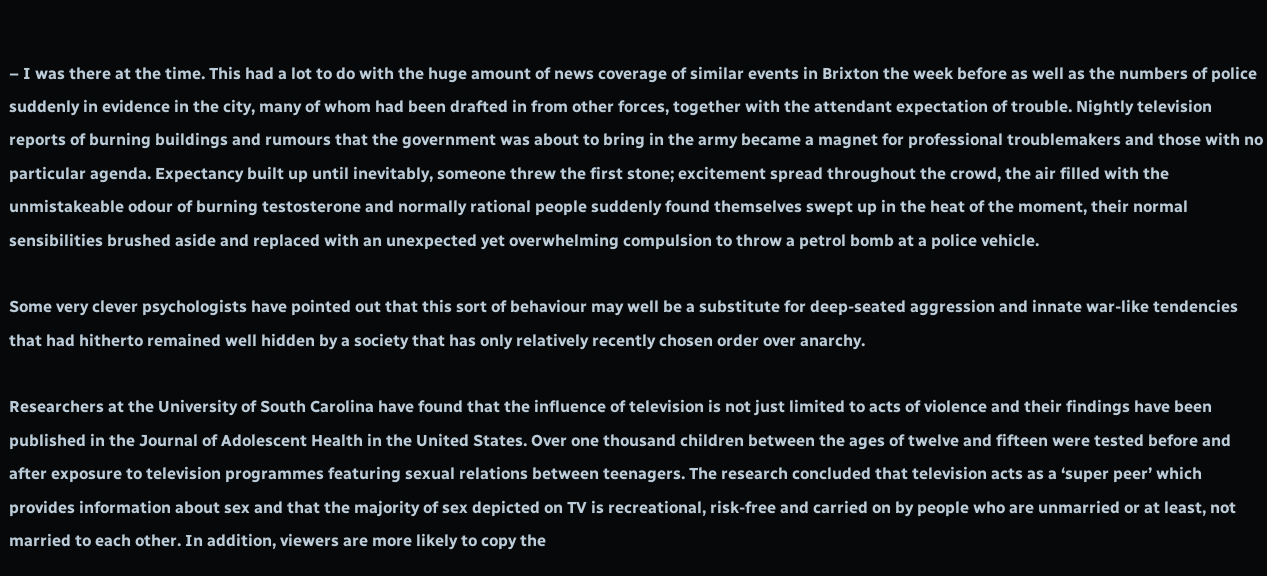– I was there at the time. This had a lot to do with the huge amount of news coverage of similar events in Brixton the week before as well as the numbers of police suddenly in evidence in the city, many of whom had been drafted in from other forces, together with the attendant expectation of trouble. Nightly television reports of burning buildings and rumours that the government was about to bring in the army became a magnet for professional troublemakers and those with no particular agenda. Expectancy built up until inevitably, someone threw the first stone; excitement spread throughout the crowd, the air filled with the unmistakeable odour of burning testosterone and normally rational people suddenly found themselves swept up in the heat of the moment, their normal sensibilities brushed aside and replaced with an unexpected yet overwhelming compulsion to throw a petrol bomb at a police vehicle.

Some very clever psychologists have pointed out that this sort of behaviour may well be a substitute for deep-seated aggression and innate war-like tendencies that had hitherto remained well hidden by a society that has only relatively recently chosen order over anarchy.

Researchers at the University of South Carolina have found that the influence of television is not just limited to acts of violence and their findings have been published in the Journal of Adolescent Health in the United States. Over one thousand children between the ages of twelve and fifteen were tested before and after exposure to television programmes featuring sexual relations between teenagers. The research concluded that television acts as a ‘super peer’ which provides information about sex and that the majority of sex depicted on TV is recreational, risk-free and carried on by people who are unmarried or at least, not married to each other. In addition, viewers are more likely to copy the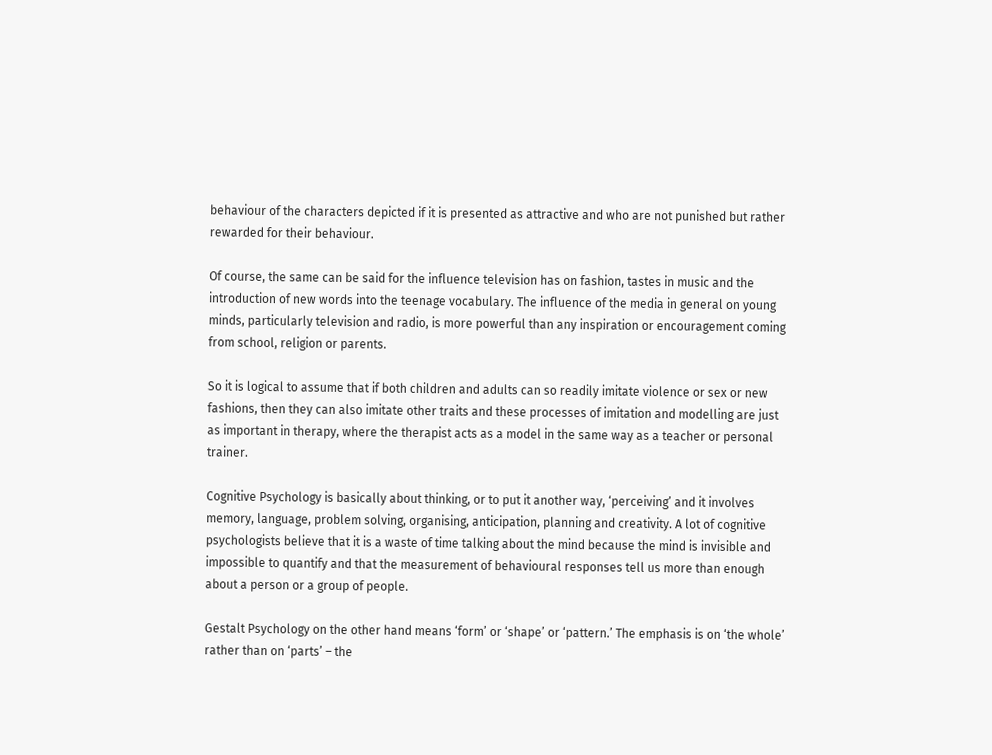behaviour of the characters depicted if it is presented as attractive and who are not punished but rather rewarded for their behaviour.

Of course, the same can be said for the influence television has on fashion, tastes in music and the introduction of new words into the teenage vocabulary. The influence of the media in general on young minds, particularly television and radio, is more powerful than any inspiration or encouragement coming from school, religion or parents.

So it is logical to assume that if both children and adults can so readily imitate violence or sex or new fashions, then they can also imitate other traits and these processes of imitation and modelling are just as important in therapy, where the therapist acts as a model in the same way as a teacher or personal trainer.

Cognitive Psychology is basically about thinking, or to put it another way, ‘perceiving’ and it involves memory, language, problem solving, organising, anticipation, planning and creativity. A lot of cognitive psychologists believe that it is a waste of time talking about the mind because the mind is invisible and impossible to quantify and that the measurement of behavioural responses tell us more than enough about a person or a group of people.

Gestalt Psychology on the other hand means ‘form’ or ‘shape’ or ‘pattern.’ The emphasis is on ‘the whole’ rather than on ‘parts’ – the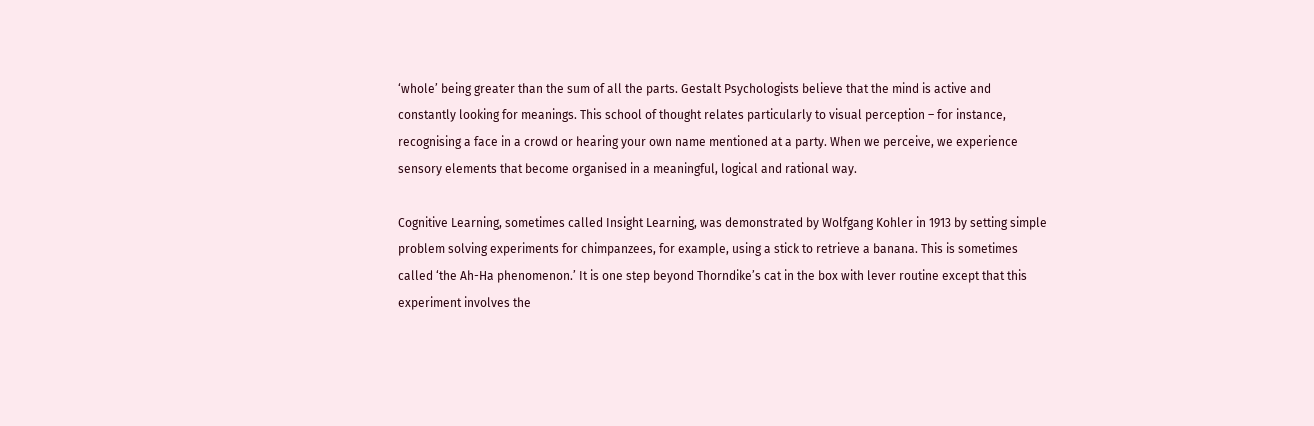‘whole’ being greater than the sum of all the parts. Gestalt Psychologists believe that the mind is active and constantly looking for meanings. This school of thought relates particularly to visual perception – for instance, recognising a face in a crowd or hearing your own name mentioned at a party. When we perceive, we experience sensory elements that become organised in a meaningful, logical and rational way.

Cognitive Learning, sometimes called Insight Learning, was demonstrated by Wolfgang Kohler in 1913 by setting simple problem solving experiments for chimpanzees, for example, using a stick to retrieve a banana. This is sometimes called ‘the Ah-Ha phenomenon.’ It is one step beyond Thorndike’s cat in the box with lever routine except that this experiment involves the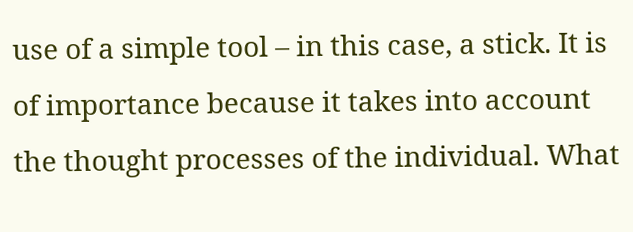use of a simple tool – in this case, a stick. It is of importance because it takes into account the thought processes of the individual. What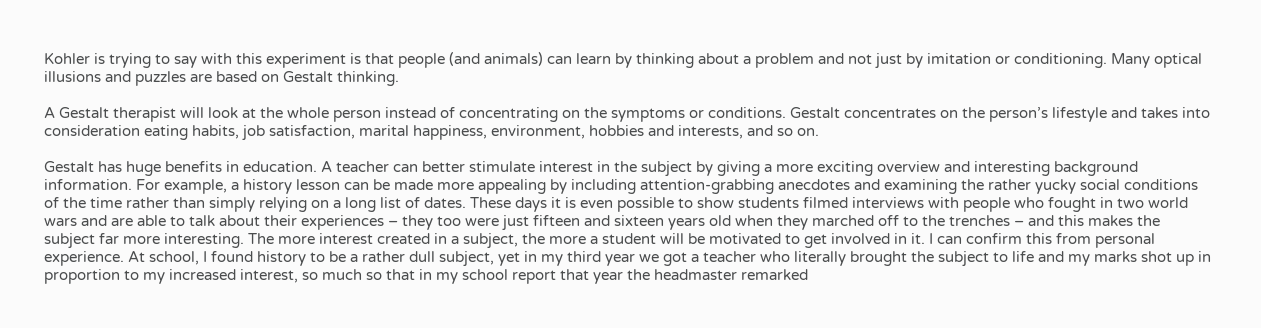Kohler is trying to say with this experiment is that people (and animals) can learn by thinking about a problem and not just by imitation or conditioning. Many optical illusions and puzzles are based on Gestalt thinking.

A Gestalt therapist will look at the whole person instead of concentrating on the symptoms or conditions. Gestalt concentrates on the person’s lifestyle and takes into consideration eating habits, job satisfaction, marital happiness, environment, hobbies and interests, and so on.

Gestalt has huge benefits in education. A teacher can better stimulate interest in the subject by giving a more exciting overview and interesting background information. For example, a history lesson can be made more appealing by including attention-grabbing anecdotes and examining the rather yucky social conditions of the time rather than simply relying on a long list of dates. These days it is even possible to show students filmed interviews with people who fought in two world wars and are able to talk about their experiences – they too were just fifteen and sixteen years old when they marched off to the trenches – and this makes the subject far more interesting. The more interest created in a subject, the more a student will be motivated to get involved in it. I can confirm this from personal experience. At school, I found history to be a rather dull subject, yet in my third year we got a teacher who literally brought the subject to life and my marks shot up in proportion to my increased interest, so much so that in my school report that year the headmaster remarked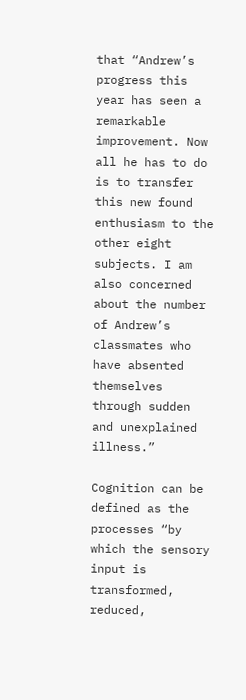that “Andrew’s progress this year has seen a remarkable improvement. Now all he has to do is to transfer this new found enthusiasm to the other eight subjects. I am also concerned about the number of Andrew’s classmates who have absented themselves through sudden and unexplained illness.”

Cognition can be defined as the processes “by which the sensory input is transformed, reduced,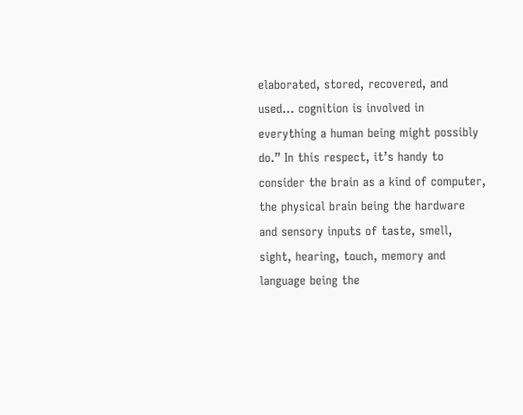elaborated, stored, recovered, and used… cognition is involved in everything a human being might possibly do.” In this respect, it’s handy to consider the brain as a kind of computer, the physical brain being the hardware and sensory inputs of taste, smell, sight, hearing, touch, memory and language being the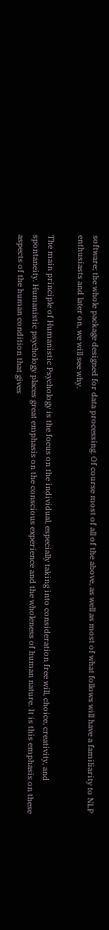software; the whole package designed for data processing. Of course most of all of the above, as well as most of what follows will have a familiarity to NLP enthusiasts and later on, we will see why.

The main principle of Humanistic Psychology is the focus on the individual, especially taking into consideration free will, choice, creativity, and spontaneity. Humanistic psychology places great emphasis on the conscious experience and the wholeness of human nature. It is this emphasis on these aspects of the human condition that gives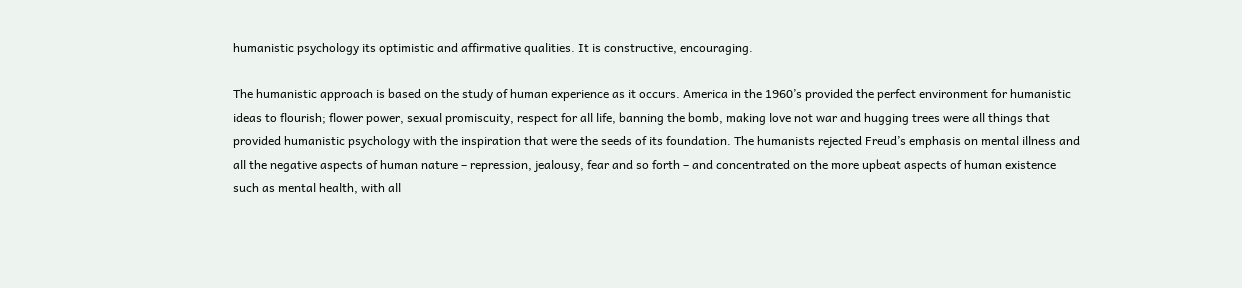humanistic psychology its optimistic and affirmative qualities. It is constructive, encouraging.

The humanistic approach is based on the study of human experience as it occurs. America in the 1960’s provided the perfect environment for humanistic ideas to flourish; flower power, sexual promiscuity, respect for all life, banning the bomb, making love not war and hugging trees were all things that provided humanistic psychology with the inspiration that were the seeds of its foundation. The humanists rejected Freud’s emphasis on mental illness and all the negative aspects of human nature – repression, jealousy, fear and so forth – and concentrated on the more upbeat aspects of human existence such as mental health, with all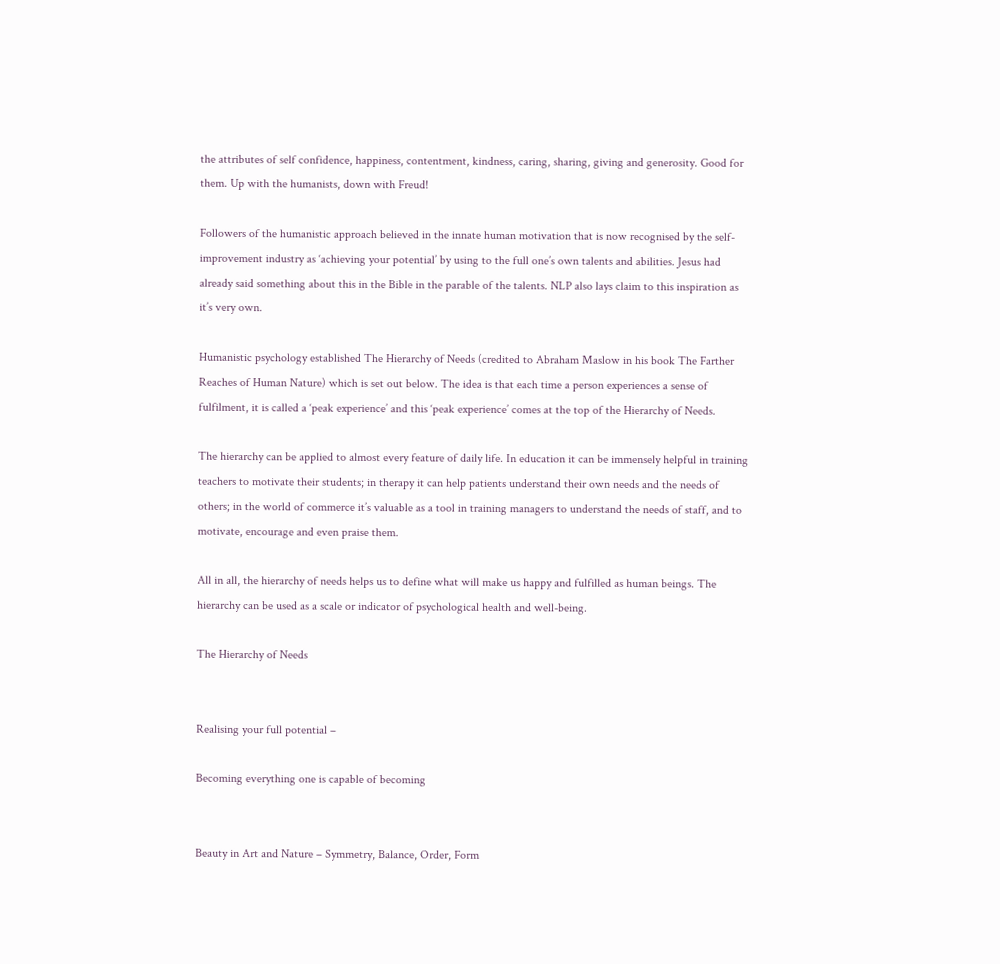the attributes of self confidence, happiness, contentment, kindness, caring, sharing, giving and generosity. Good for them. Up with the humanists, down with Freud!

Followers of the humanistic approach believed in the innate human motivation that is now recognised by the self-improvement industry as ‘achieving your potential’ by using to the full one’s own talents and abilities. Jesus had already said something about this in the Bible in the parable of the talents. NLP also lays claim to this inspiration as it’s very own.

Humanistic psychology established The Hierarchy of Needs (credited to Abraham Maslow in his book The Farther Reaches of Human Nature) which is set out below. The idea is that each time a person experiences a sense of fulfilment, it is called a ‘peak experience’ and this ‘peak experience’ comes at the top of the Hierarchy of Needs.

The hierarchy can be applied to almost every feature of daily life. In education it can be immensely helpful in training teachers to motivate their students; in therapy it can help patients understand their own needs and the needs of others; in the world of commerce it’s valuable as a tool in training managers to understand the needs of staff, and to motivate, encourage and even praise them.

All in all, the hierarchy of needs helps us to define what will make us happy and fulfilled as human beings. The hierarchy can be used as a scale or indicator of psychological health and well-being.

The Hierarchy of Needs


Realising your full potential –

Becoming everything one is capable of becoming


Beauty in Art and Nature – Symmetry, Balance, Order, Form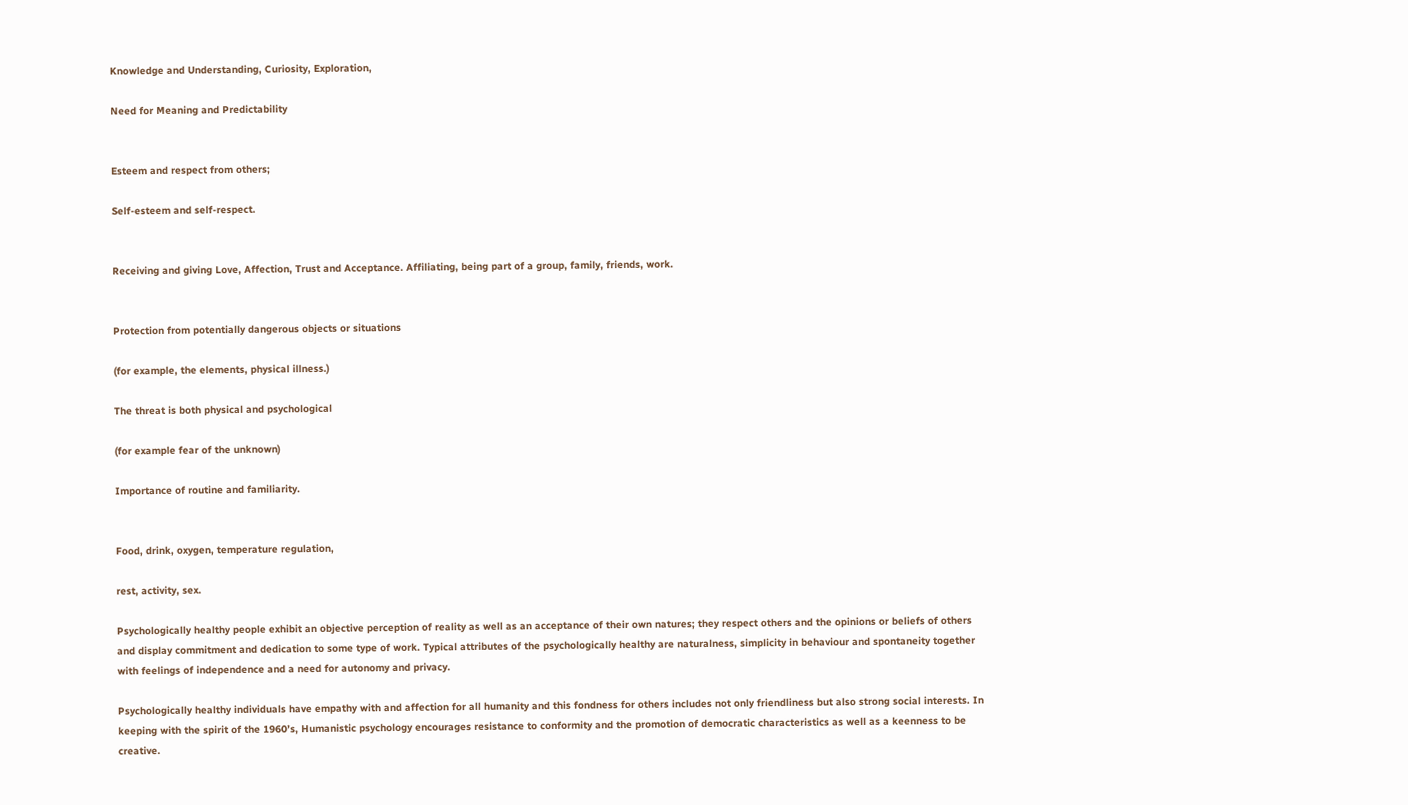Knowledge and Understanding, Curiosity, Exploration,

Need for Meaning and Predictability


Esteem and respect from others;

Self-esteem and self-respect.


Receiving and giving Love, Affection, Trust and Acceptance. Affiliating, being part of a group, family, friends, work.


Protection from potentially dangerous objects or situations

(for example, the elements, physical illness.)

The threat is both physical and psychological

(for example fear of the unknown)

Importance of routine and familiarity.


Food, drink, oxygen, temperature regulation,

rest, activity, sex.

Psychologically healthy people exhibit an objective perception of reality as well as an acceptance of their own natures; they respect others and the opinions or beliefs of others and display commitment and dedication to some type of work. Typical attributes of the psychologically healthy are naturalness, simplicity in behaviour and spontaneity together with feelings of independence and a need for autonomy and privacy.

Psychologically healthy individuals have empathy with and affection for all humanity and this fondness for others includes not only friendliness but also strong social interests. In keeping with the spirit of the 1960’s, Humanistic psychology encourages resistance to conformity and the promotion of democratic characteristics as well as a keenness to be creative.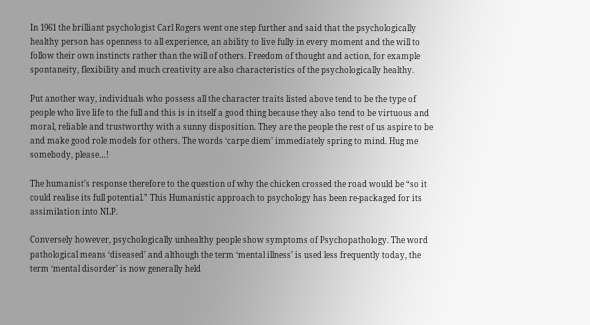In 1961 the brilliant psychologist Carl Rogers went one step further and said that the psychologically healthy person has openness to all experience, an ability to live fully in every moment and the will to follow their own instincts rather than the will of others. Freedom of thought and action, for example spontaneity, flexibility and much creativity are also characteristics of the psychologically healthy.

Put another way, individuals who possess all the character traits listed above tend to be the type of people who live life to the full and this is in itself a good thing because they also tend to be virtuous and moral, reliable and trustworthy with a sunny disposition. They are the people the rest of us aspire to be and make good role models for others. The words ‘carpe diem’ immediately spring to mind. Hug me somebody, please…!

The humanist’s response therefore to the question of why the chicken crossed the road would be “so it could realise its full potential.” This Humanistic approach to psychology has been re-packaged for its assimilation into NLP.

Conversely however, psychologically unhealthy people show symptoms of Psychopathology. The word pathological means ‘diseased’ and although the term ‘mental illness’ is used less frequently today, the term ‘mental disorder’ is now generally held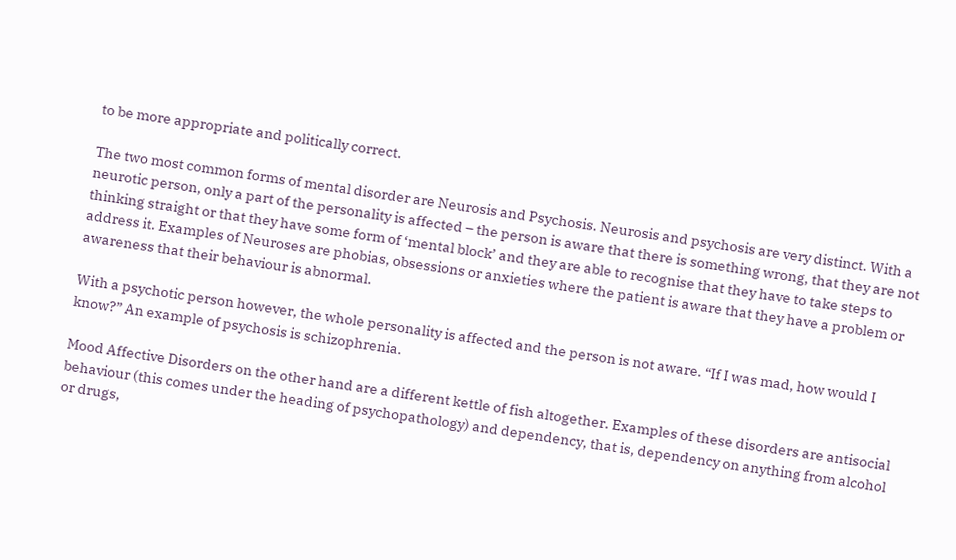to be more appropriate and politically correct.

The two most common forms of mental disorder are Neurosis and Psychosis. Neurosis and psychosis are very distinct. With a neurotic person, only a part of the personality is affected – the person is aware that there is something wrong, that they are not thinking straight or that they have some form of ‘mental block’ and they are able to recognise that they have to take steps to address it. Examples of Neuroses are phobias, obsessions or anxieties where the patient is aware that they have a problem or awareness that their behaviour is abnormal.

With a psychotic person however, the whole personality is affected and the person is not aware. “If I was mad, how would I know?” An example of psychosis is schizophrenia.

Mood Affective Disorders on the other hand are a different kettle of fish altogether. Examples of these disorders are antisocial behaviour (this comes under the heading of psychopathology) and dependency, that is, dependency on anything from alcohol or drugs,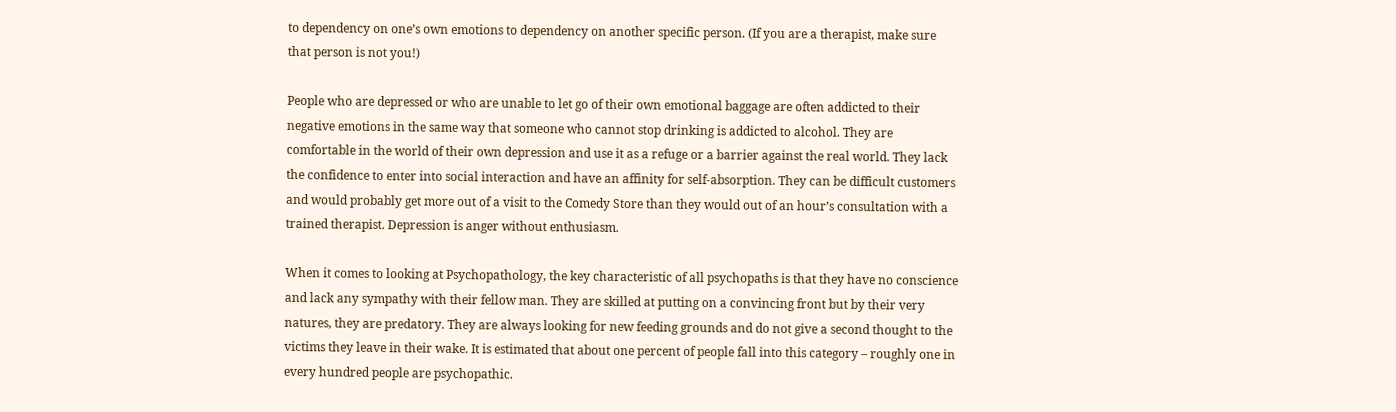to dependency on one’s own emotions to dependency on another specific person. (If you are a therapist, make sure that person is not you!)

People who are depressed or who are unable to let go of their own emotional baggage are often addicted to their negative emotions in the same way that someone who cannot stop drinking is addicted to alcohol. They are comfortable in the world of their own depression and use it as a refuge or a barrier against the real world. They lack the confidence to enter into social interaction and have an affinity for self-absorption. They can be difficult customers and would probably get more out of a visit to the Comedy Store than they would out of an hour’s consultation with a trained therapist. Depression is anger without enthusiasm.

When it comes to looking at Psychopathology, the key characteristic of all psychopaths is that they have no conscience and lack any sympathy with their fellow man. They are skilled at putting on a convincing front but by their very natures, they are predatory. They are always looking for new feeding grounds and do not give a second thought to the victims they leave in their wake. It is estimated that about one percent of people fall into this category – roughly one in every hundred people are psychopathic.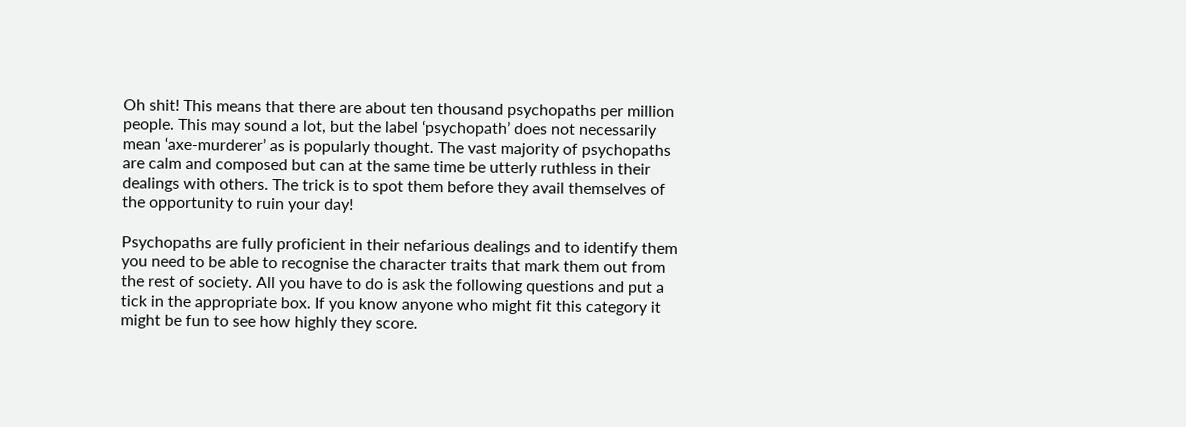Oh shit! This means that there are about ten thousand psychopaths per million people. This may sound a lot, but the label ‘psychopath’ does not necessarily mean ‘axe-murderer’ as is popularly thought. The vast majority of psychopaths are calm and composed but can at the same time be utterly ruthless in their dealings with others. The trick is to spot them before they avail themselves of the opportunity to ruin your day!

Psychopaths are fully proficient in their nefarious dealings and to identify them you need to be able to recognise the character traits that mark them out from the rest of society. All you have to do is ask the following questions and put a tick in the appropriate box. If you know anyone who might fit this category it might be fun to see how highly they score.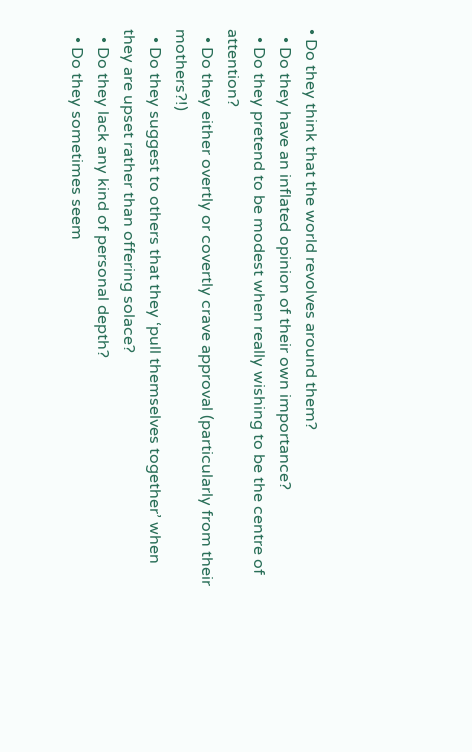• Do they think that the world revolves around them?
  • Do they have an inflated opinion of their own importance?
  • Do they pretend to be modest when really wishing to be the centre of attention?
  • Do they either overtly or covertly crave approval (particularly from their mothers?!)
  • Do they suggest to others that they ‘pull themselves together’ when they are upset rather than offering solace?
  • Do they lack any kind of personal depth?
  • Do they sometimes seem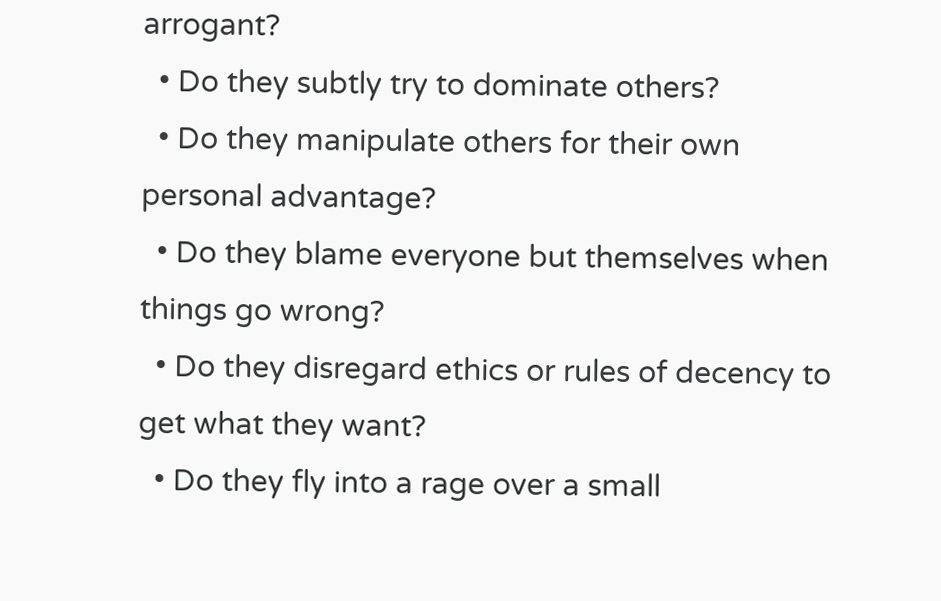arrogant?
  • Do they subtly try to dominate others?
  • Do they manipulate others for their own personal advantage?
  • Do they blame everyone but themselves when things go wrong?
  • Do they disregard ethics or rules of decency to get what they want?
  • Do they fly into a rage over a small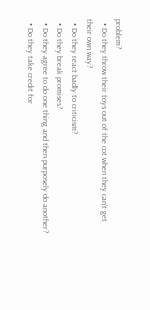problem?
  • Do they throw their toys out of the cot when they can’t get their own way?
  • Do they react badly to criticism?
  • Do they break promises?
  • Do they agree to do one thing and then purposely do another?
  • Do they take credit for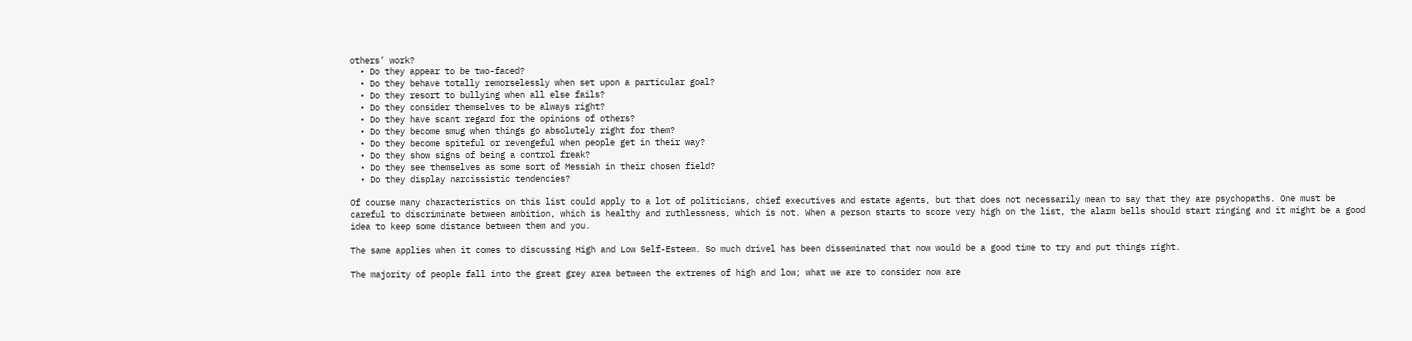others’ work?
  • Do they appear to be two-faced?
  • Do they behave totally remorselessly when set upon a particular goal?
  • Do they resort to bullying when all else fails?
  • Do they consider themselves to be always right?
  • Do they have scant regard for the opinions of others?
  • Do they become smug when things go absolutely right for them?
  • Do they become spiteful or revengeful when people get in their way?
  • Do they show signs of being a control freak?
  • Do they see themselves as some sort of Messiah in their chosen field?
  • Do they display narcissistic tendencies?

Of course many characteristics on this list could apply to a lot of politicians, chief executives and estate agents, but that does not necessarily mean to say that they are psychopaths. One must be careful to discriminate between ambition, which is healthy and ruthlessness, which is not. When a person starts to score very high on the list, the alarm bells should start ringing and it might be a good idea to keep some distance between them and you.

The same applies when it comes to discussing High and Low Self-Esteem. So much drivel has been disseminated that now would be a good time to try and put things right.

The majority of people fall into the great grey area between the extremes of high and low; what we are to consider now are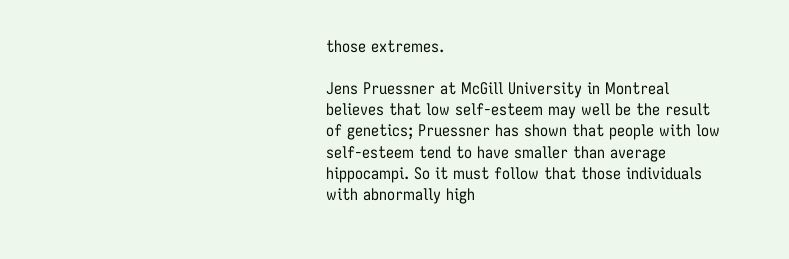those extremes.

Jens Pruessner at McGill University in Montreal believes that low self-esteem may well be the result of genetics; Pruessner has shown that people with low self-esteem tend to have smaller than average hippocampi. So it must follow that those individuals with abnormally high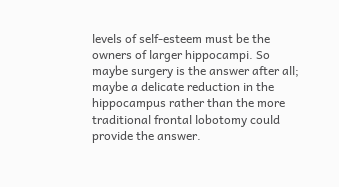levels of self-esteem must be the owners of larger hippocampi. So maybe surgery is the answer after all; maybe a delicate reduction in the hippocampus rather than the more traditional frontal lobotomy could provide the answer.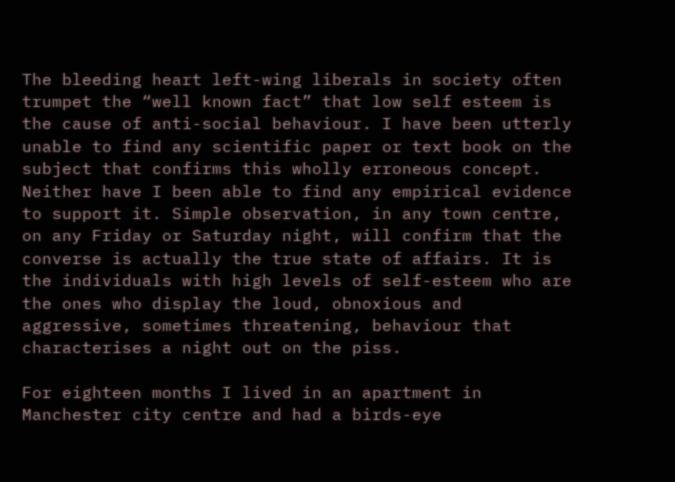The bleeding heart left-wing liberals in society often trumpet the “well known fact” that low self esteem is the cause of anti-social behaviour. I have been utterly unable to find any scientific paper or text book on the subject that confirms this wholly erroneous concept. Neither have I been able to find any empirical evidence to support it. Simple observation, in any town centre, on any Friday or Saturday night, will confirm that the converse is actually the true state of affairs. It is the individuals with high levels of self-esteem who are the ones who display the loud, obnoxious and aggressive, sometimes threatening, behaviour that characterises a night out on the piss.

For eighteen months I lived in an apartment in Manchester city centre and had a birds-eye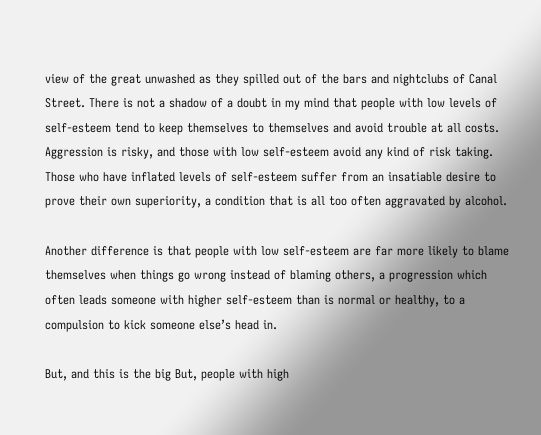view of the great unwashed as they spilled out of the bars and nightclubs of Canal Street. There is not a shadow of a doubt in my mind that people with low levels of self-esteem tend to keep themselves to themselves and avoid trouble at all costs. Aggression is risky, and those with low self-esteem avoid any kind of risk taking. Those who have inflated levels of self-esteem suffer from an insatiable desire to prove their own superiority, a condition that is all too often aggravated by alcohol.

Another difference is that people with low self-esteem are far more likely to blame themselves when things go wrong instead of blaming others, a progression which often leads someone with higher self-esteem than is normal or healthy, to a compulsion to kick someone else’s head in.

But, and this is the big But, people with high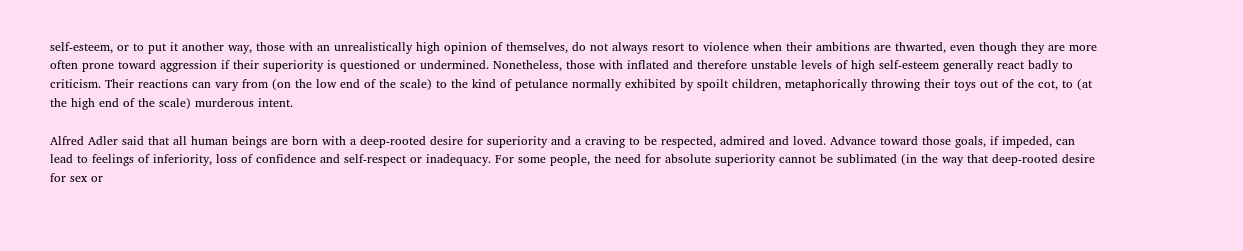self-esteem, or to put it another way, those with an unrealistically high opinion of themselves, do not always resort to violence when their ambitions are thwarted, even though they are more often prone toward aggression if their superiority is questioned or undermined. Nonetheless, those with inflated and therefore unstable levels of high self-esteem generally react badly to criticism. Their reactions can vary from (on the low end of the scale) to the kind of petulance normally exhibited by spoilt children, metaphorically throwing their toys out of the cot, to (at the high end of the scale) murderous intent.

Alfred Adler said that all human beings are born with a deep-rooted desire for superiority and a craving to be respected, admired and loved. Advance toward those goals, if impeded, can lead to feelings of inferiority, loss of confidence and self-respect or inadequacy. For some people, the need for absolute superiority cannot be sublimated (in the way that deep-rooted desire for sex or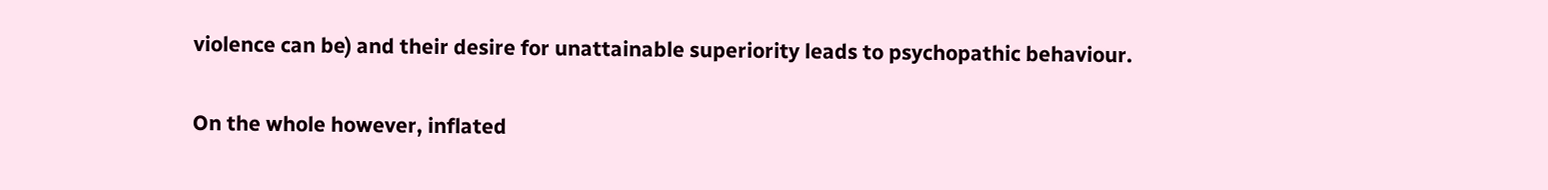violence can be) and their desire for unattainable superiority leads to psychopathic behaviour.

On the whole however, inflated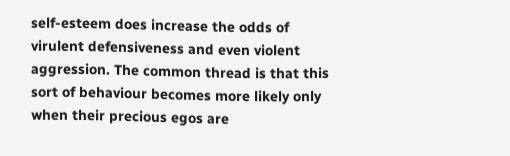self-esteem does increase the odds of virulent defensiveness and even violent aggression. The common thread is that this sort of behaviour becomes more likely only when their precious egos are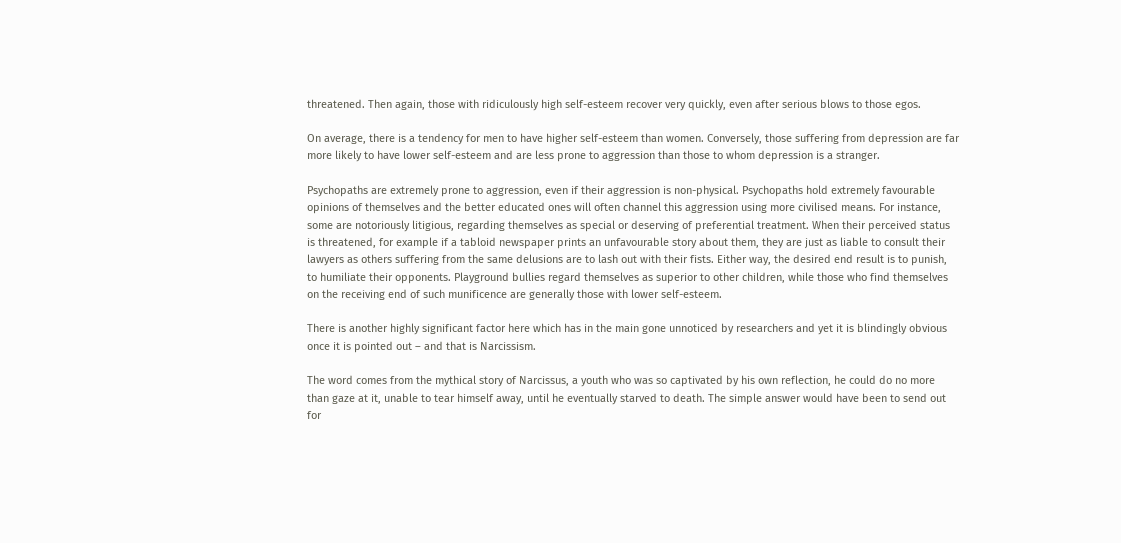threatened. Then again, those with ridiculously high self-esteem recover very quickly, even after serious blows to those egos.

On average, there is a tendency for men to have higher self-esteem than women. Conversely, those suffering from depression are far more likely to have lower self-esteem and are less prone to aggression than those to whom depression is a stranger.

Psychopaths are extremely prone to aggression, even if their aggression is non-physical. Psychopaths hold extremely favourable opinions of themselves and the better educated ones will often channel this aggression using more civilised means. For instance, some are notoriously litigious, regarding themselves as special or deserving of preferential treatment. When their perceived status is threatened, for example if a tabloid newspaper prints an unfavourable story about them, they are just as liable to consult their lawyers as others suffering from the same delusions are to lash out with their fists. Either way, the desired end result is to punish, to humiliate their opponents. Playground bullies regard themselves as superior to other children, while those who find themselves on the receiving end of such munificence are generally those with lower self-esteem.

There is another highly significant factor here which has in the main gone unnoticed by researchers and yet it is blindingly obvious once it is pointed out – and that is Narcissism.

The word comes from the mythical story of Narcissus, a youth who was so captivated by his own reflection, he could do no more than gaze at it, unable to tear himself away, until he eventually starved to death. The simple answer would have been to send out for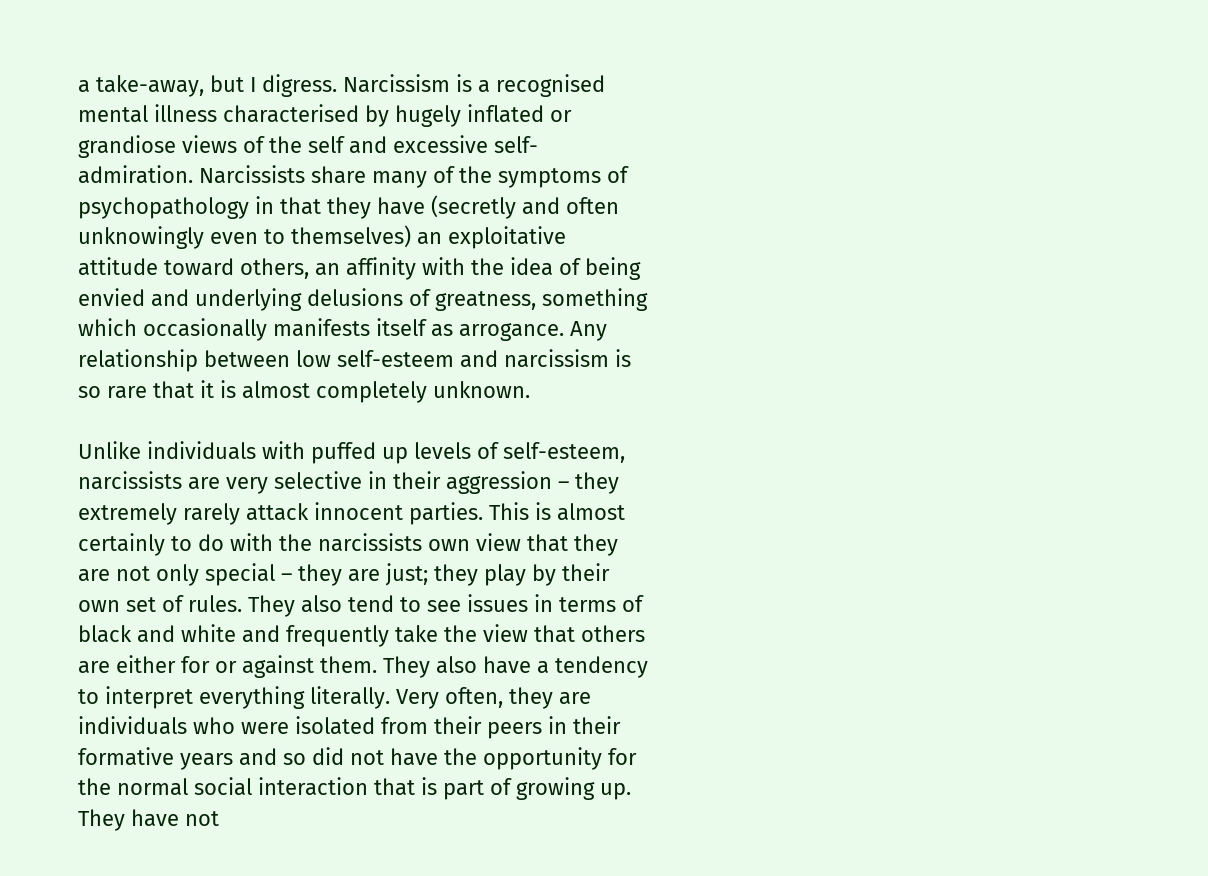a take-away, but I digress. Narcissism is a recognised mental illness characterised by hugely inflated or grandiose views of the self and excessive self-admiration. Narcissists share many of the symptoms of psychopathology in that they have (secretly and often unknowingly even to themselves) an exploitative attitude toward others, an affinity with the idea of being envied and underlying delusions of greatness, something which occasionally manifests itself as arrogance. Any relationship between low self-esteem and narcissism is so rare that it is almost completely unknown.

Unlike individuals with puffed up levels of self-esteem, narcissists are very selective in their aggression – they extremely rarely attack innocent parties. This is almost certainly to do with the narcissists own view that they are not only special – they are just; they play by their own set of rules. They also tend to see issues in terms of black and white and frequently take the view that others are either for or against them. They also have a tendency to interpret everything literally. Very often, they are individuals who were isolated from their peers in their formative years and so did not have the opportunity for the normal social interaction that is part of growing up. They have not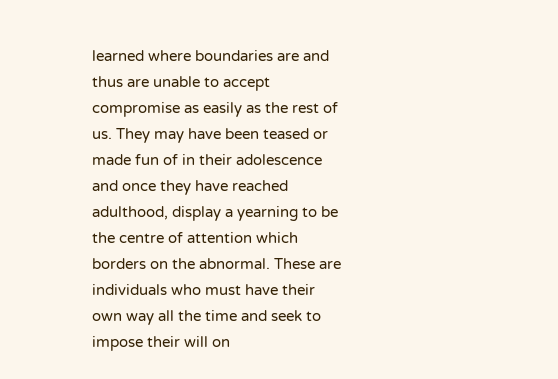learned where boundaries are and thus are unable to accept compromise as easily as the rest of us. They may have been teased or made fun of in their adolescence and once they have reached adulthood, display a yearning to be the centre of attention which borders on the abnormal. These are individuals who must have their own way all the time and seek to impose their will on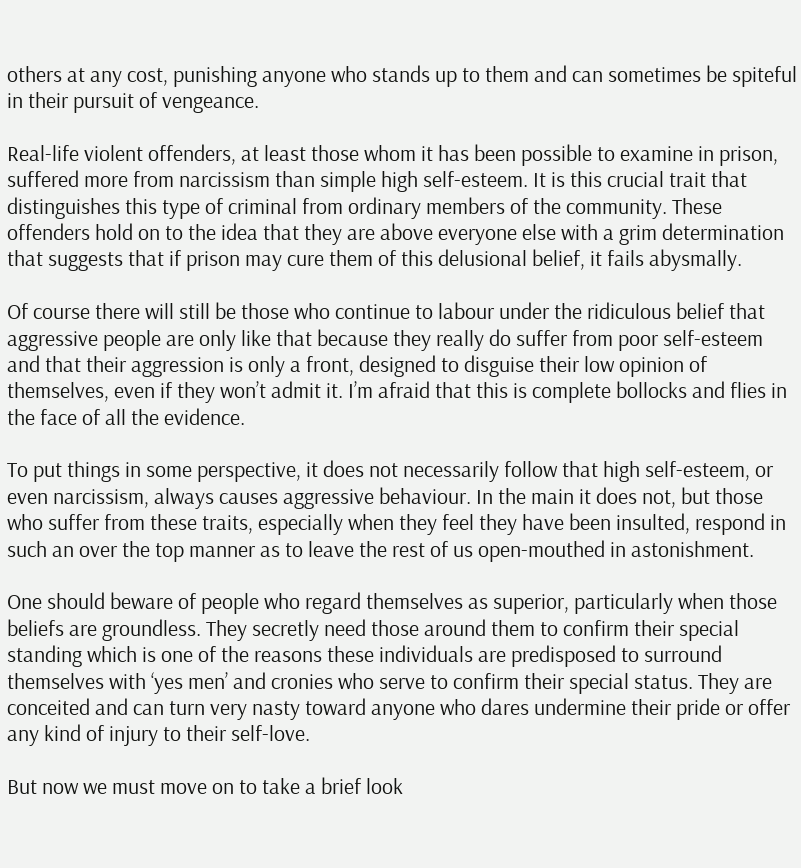others at any cost, punishing anyone who stands up to them and can sometimes be spiteful in their pursuit of vengeance.

Real-life violent offenders, at least those whom it has been possible to examine in prison, suffered more from narcissism than simple high self-esteem. It is this crucial trait that distinguishes this type of criminal from ordinary members of the community. These offenders hold on to the idea that they are above everyone else with a grim determination that suggests that if prison may cure them of this delusional belief, it fails abysmally.

Of course there will still be those who continue to labour under the ridiculous belief that aggressive people are only like that because they really do suffer from poor self-esteem and that their aggression is only a front, designed to disguise their low opinion of themselves, even if they won’t admit it. I’m afraid that this is complete bollocks and flies in the face of all the evidence.

To put things in some perspective, it does not necessarily follow that high self-esteem, or even narcissism, always causes aggressive behaviour. In the main it does not, but those who suffer from these traits, especially when they feel they have been insulted, respond in such an over the top manner as to leave the rest of us open-mouthed in astonishment.

One should beware of people who regard themselves as superior, particularly when those beliefs are groundless. They secretly need those around them to confirm their special standing which is one of the reasons these individuals are predisposed to surround themselves with ‘yes men’ and cronies who serve to confirm their special status. They are conceited and can turn very nasty toward anyone who dares undermine their pride or offer any kind of injury to their self-love.

But now we must move on to take a brief look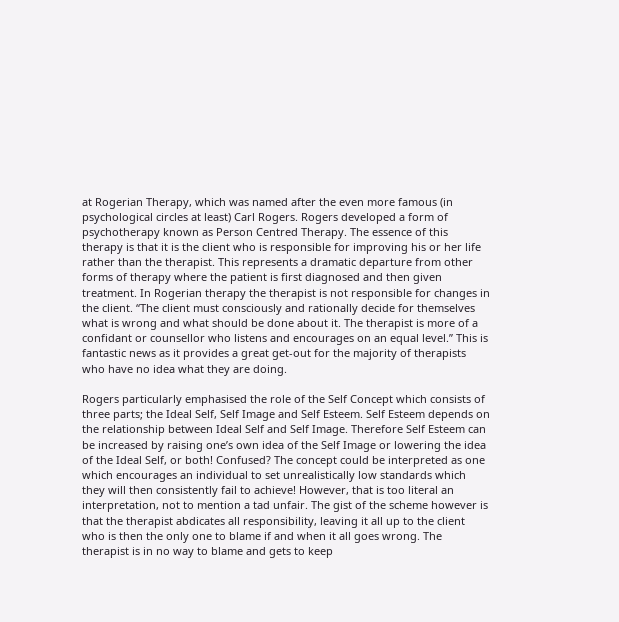at Rogerian Therapy, which was named after the even more famous (in psychological circles at least) Carl Rogers. Rogers developed a form of psychotherapy known as Person Centred Therapy. The essence of this therapy is that it is the client who is responsible for improving his or her life rather than the therapist. This represents a dramatic departure from other forms of therapy where the patient is first diagnosed and then given treatment. In Rogerian therapy the therapist is not responsible for changes in the client. “The client must consciously and rationally decide for themselves what is wrong and what should be done about it. The therapist is more of a confidant or counsellor who listens and encourages on an equal level.” This is fantastic news as it provides a great get-out for the majority of therapists who have no idea what they are doing.

Rogers particularly emphasised the role of the Self Concept which consists of three parts; the Ideal Self, Self Image and Self Esteem. Self Esteem depends on the relationship between Ideal Self and Self Image. Therefore Self Esteem can be increased by raising one’s own idea of the Self Image or lowering the idea of the Ideal Self, or both! Confused? The concept could be interpreted as one which encourages an individual to set unrealistically low standards which they will then consistently fail to achieve! However, that is too literal an interpretation, not to mention a tad unfair. The gist of the scheme however is that the therapist abdicates all responsibility, leaving it all up to the client who is then the only one to blame if and when it all goes wrong. The therapist is in no way to blame and gets to keep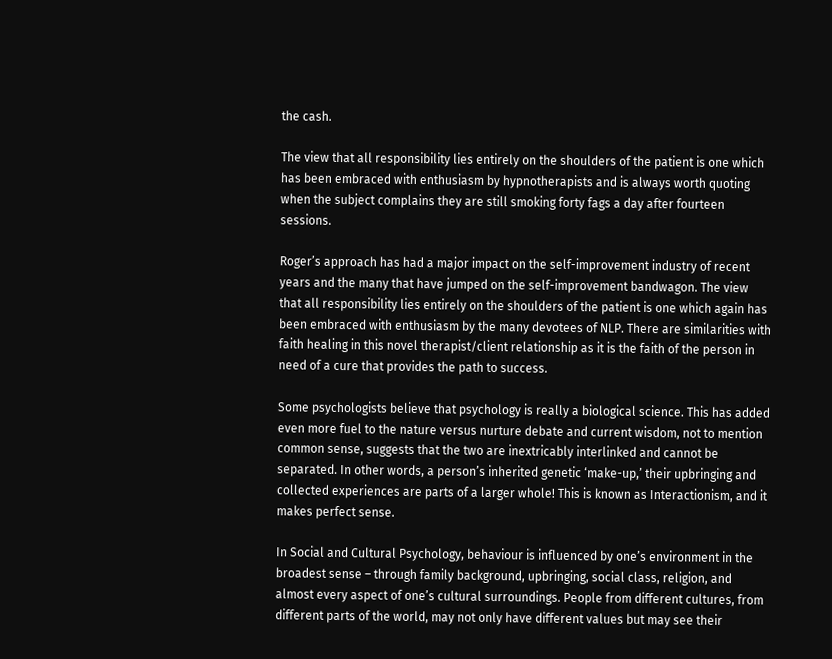the cash.

The view that all responsibility lies entirely on the shoulders of the patient is one which has been embraced with enthusiasm by hypnotherapists and is always worth quoting when the subject complains they are still smoking forty fags a day after fourteen sessions.

Roger’s approach has had a major impact on the self-improvement industry of recent years and the many that have jumped on the self-improvement bandwagon. The view that all responsibility lies entirely on the shoulders of the patient is one which again has been embraced with enthusiasm by the many devotees of NLP. There are similarities with faith healing in this novel therapist/client relationship as it is the faith of the person in need of a cure that provides the path to success.

Some psychologists believe that psychology is really a biological science. This has added even more fuel to the nature versus nurture debate and current wisdom, not to mention common sense, suggests that the two are inextricably interlinked and cannot be separated. In other words, a person’s inherited genetic ‘make-up,’ their upbringing and collected experiences are parts of a larger whole! This is known as Interactionism, and it makes perfect sense.

In Social and Cultural Psychology, behaviour is influenced by one’s environment in the broadest sense – through family background, upbringing, social class, religion, and almost every aspect of one’s cultural surroundings. People from different cultures, from different parts of the world, may not only have different values but may see their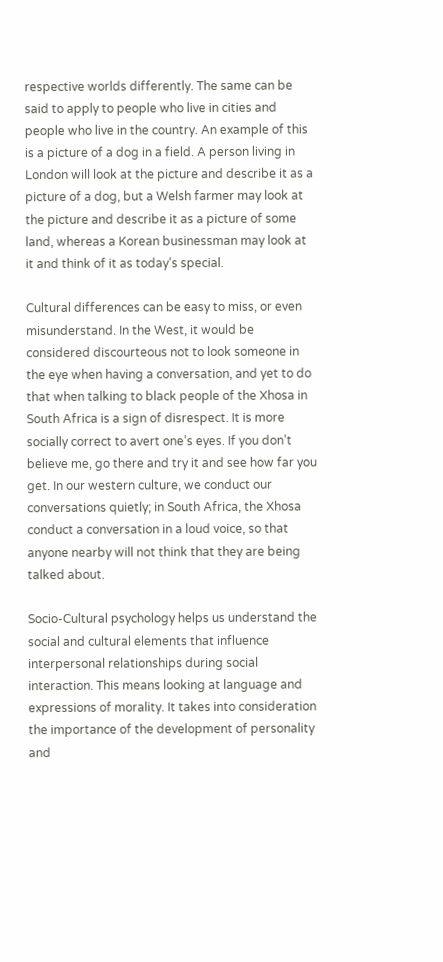respective worlds differently. The same can be said to apply to people who live in cities and people who live in the country. An example of this is a picture of a dog in a field. A person living in London will look at the picture and describe it as a picture of a dog, but a Welsh farmer may look at the picture and describe it as a picture of some land, whereas a Korean businessman may look at it and think of it as today’s special.

Cultural differences can be easy to miss, or even misunderstand. In the West, it would be considered discourteous not to look someone in the eye when having a conversation, and yet to do that when talking to black people of the Xhosa in South Africa is a sign of disrespect. It is more socially correct to avert one’s eyes. If you don’t believe me, go there and try it and see how far you get. In our western culture, we conduct our conversations quietly; in South Africa, the Xhosa conduct a conversation in a loud voice, so that anyone nearby will not think that they are being talked about.

Socio-Cultural psychology helps us understand the social and cultural elements that influence interpersonal relationships during social interaction. This means looking at language and expressions of morality. It takes into consideration the importance of the development of personality and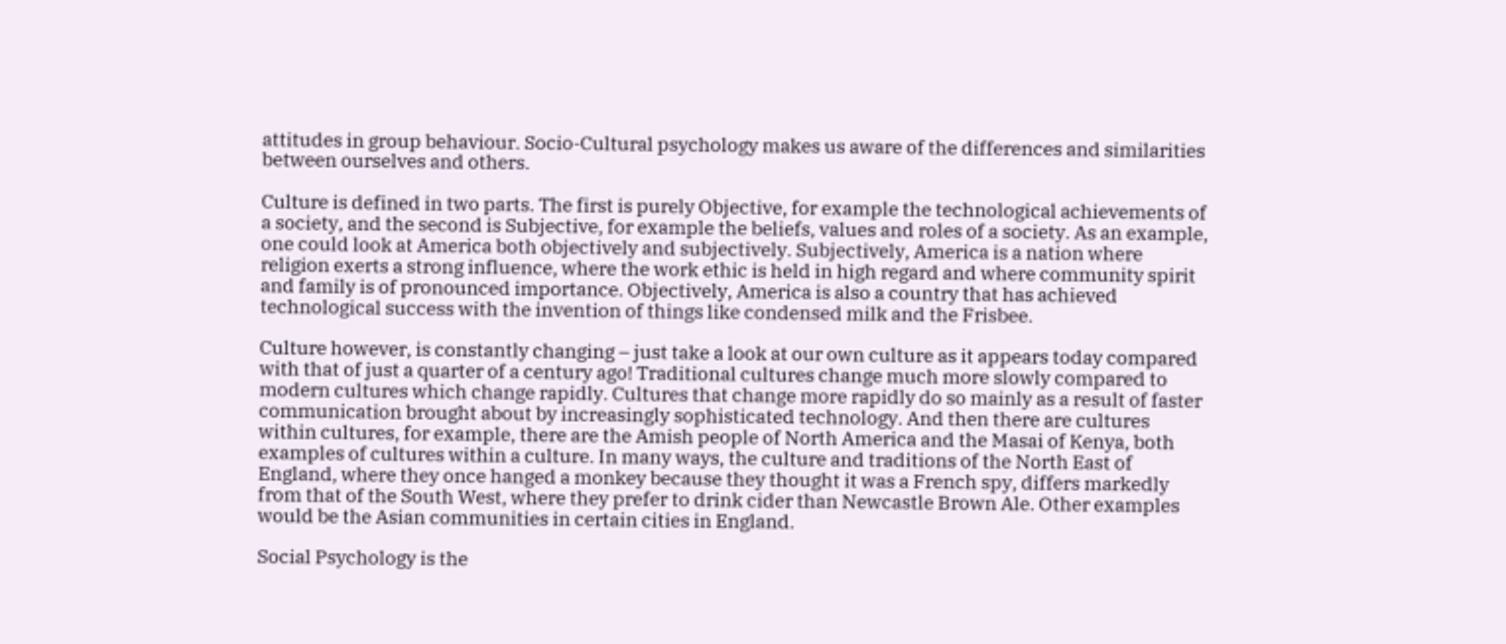attitudes in group behaviour. Socio-Cultural psychology makes us aware of the differences and similarities between ourselves and others.

Culture is defined in two parts. The first is purely Objective, for example the technological achievements of a society, and the second is Subjective, for example the beliefs, values and roles of a society. As an example, one could look at America both objectively and subjectively. Subjectively, America is a nation where religion exerts a strong influence, where the work ethic is held in high regard and where community spirit and family is of pronounced importance. Objectively, America is also a country that has achieved technological success with the invention of things like condensed milk and the Frisbee.

Culture however, is constantly changing – just take a look at our own culture as it appears today compared with that of just a quarter of a century ago! Traditional cultures change much more slowly compared to modern cultures which change rapidly. Cultures that change more rapidly do so mainly as a result of faster communication brought about by increasingly sophisticated technology. And then there are cultures within cultures, for example, there are the Amish people of North America and the Masai of Kenya, both examples of cultures within a culture. In many ways, the culture and traditions of the North East of England, where they once hanged a monkey because they thought it was a French spy, differs markedly from that of the South West, where they prefer to drink cider than Newcastle Brown Ale. Other examples would be the Asian communities in certain cities in England.

Social Psychology is the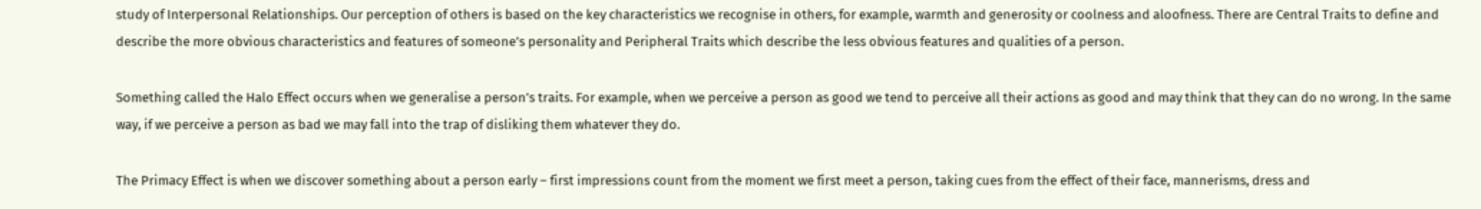study of Interpersonal Relationships. Our perception of others is based on the key characteristics we recognise in others, for example, warmth and generosity or coolness and aloofness. There are Central Traits to define and describe the more obvious characteristics and features of someone’s personality and Peripheral Traits which describe the less obvious features and qualities of a person.

Something called the Halo Effect occurs when we generalise a person’s traits. For example, when we perceive a person as good we tend to perceive all their actions as good and may think that they can do no wrong. In the same way, if we perceive a person as bad we may fall into the trap of disliking them whatever they do.

The Primacy Effect is when we discover something about a person early – first impressions count from the moment we first meet a person, taking cues from the effect of their face, mannerisms, dress and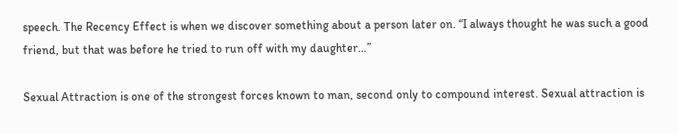speech. The Recency Effect is when we discover something about a person later on. “I always thought he was such a good friend, but that was before he tried to run off with my daughter…”

Sexual Attraction is one of the strongest forces known to man, second only to compound interest. Sexual attraction is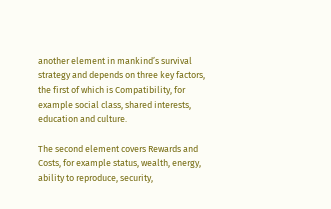another element in mankind’s survival strategy and depends on three key factors, the first of which is Compatibility, for example social class, shared interests, education and culture.

The second element covers Rewards and Costs, for example status, wealth, energy, ability to reproduce, security,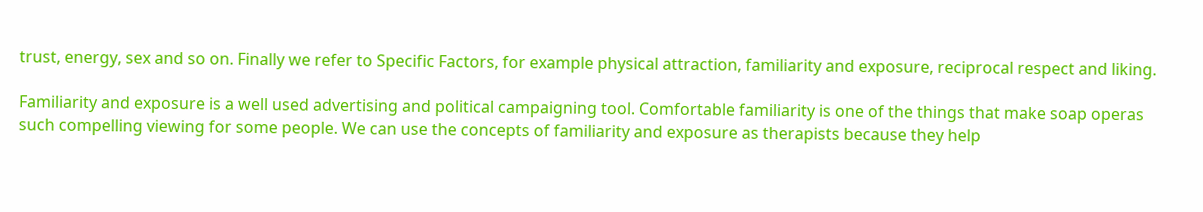trust, energy, sex and so on. Finally we refer to Specific Factors, for example physical attraction, familiarity and exposure, reciprocal respect and liking.

Familiarity and exposure is a well used advertising and political campaigning tool. Comfortable familiarity is one of the things that make soap operas such compelling viewing for some people. We can use the concepts of familiarity and exposure as therapists because they help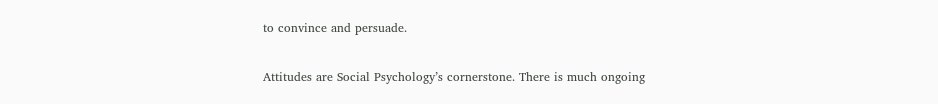to convince and persuade.

Attitudes are Social Psychology’s cornerstone. There is much ongoing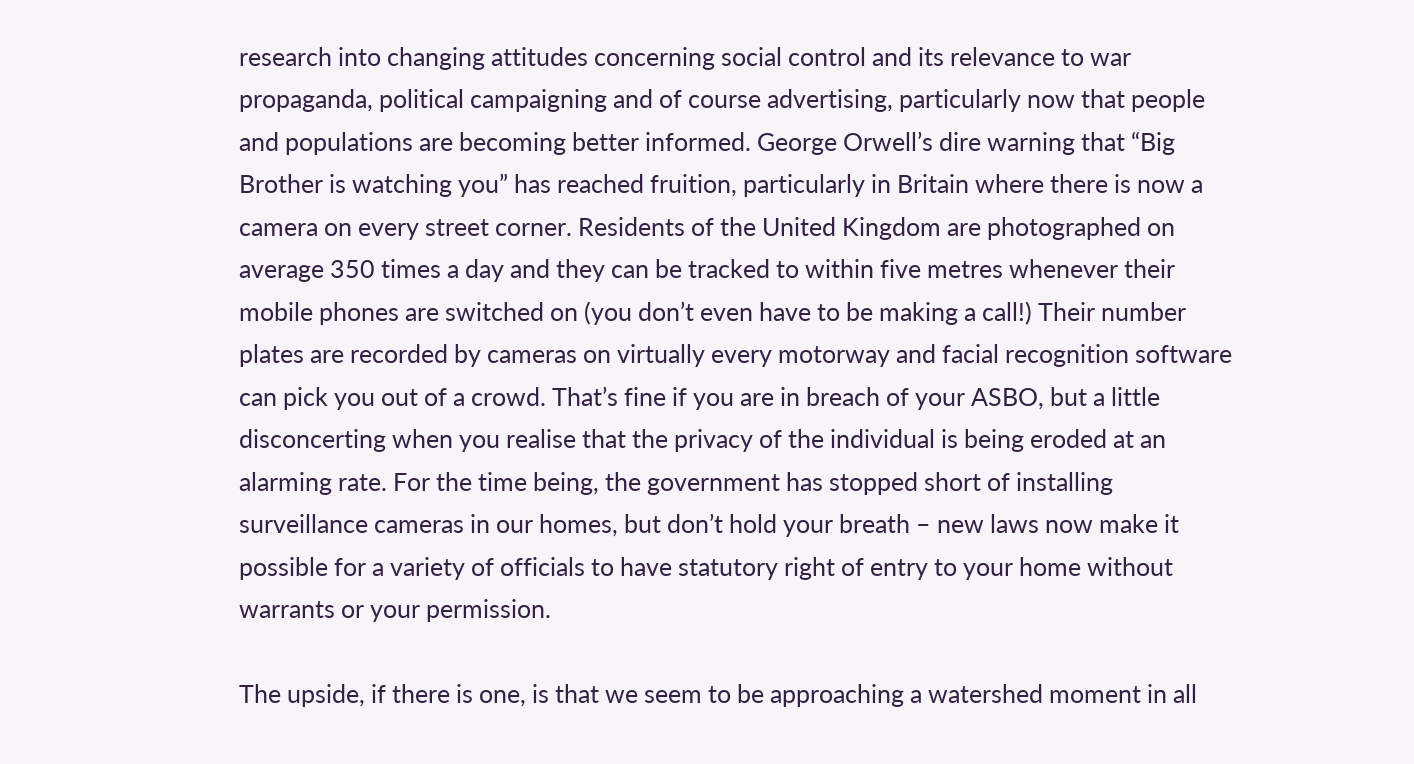research into changing attitudes concerning social control and its relevance to war propaganda, political campaigning and of course advertising, particularly now that people and populations are becoming better informed. George Orwell’s dire warning that “Big Brother is watching you” has reached fruition, particularly in Britain where there is now a camera on every street corner. Residents of the United Kingdom are photographed on average 350 times a day and they can be tracked to within five metres whenever their mobile phones are switched on (you don’t even have to be making a call!) Their number plates are recorded by cameras on virtually every motorway and facial recognition software can pick you out of a crowd. That’s fine if you are in breach of your ASBO, but a little disconcerting when you realise that the privacy of the individual is being eroded at an alarming rate. For the time being, the government has stopped short of installing surveillance cameras in our homes, but don’t hold your breath – new laws now make it possible for a variety of officials to have statutory right of entry to your home without warrants or your permission.

The upside, if there is one, is that we seem to be approaching a watershed moment in all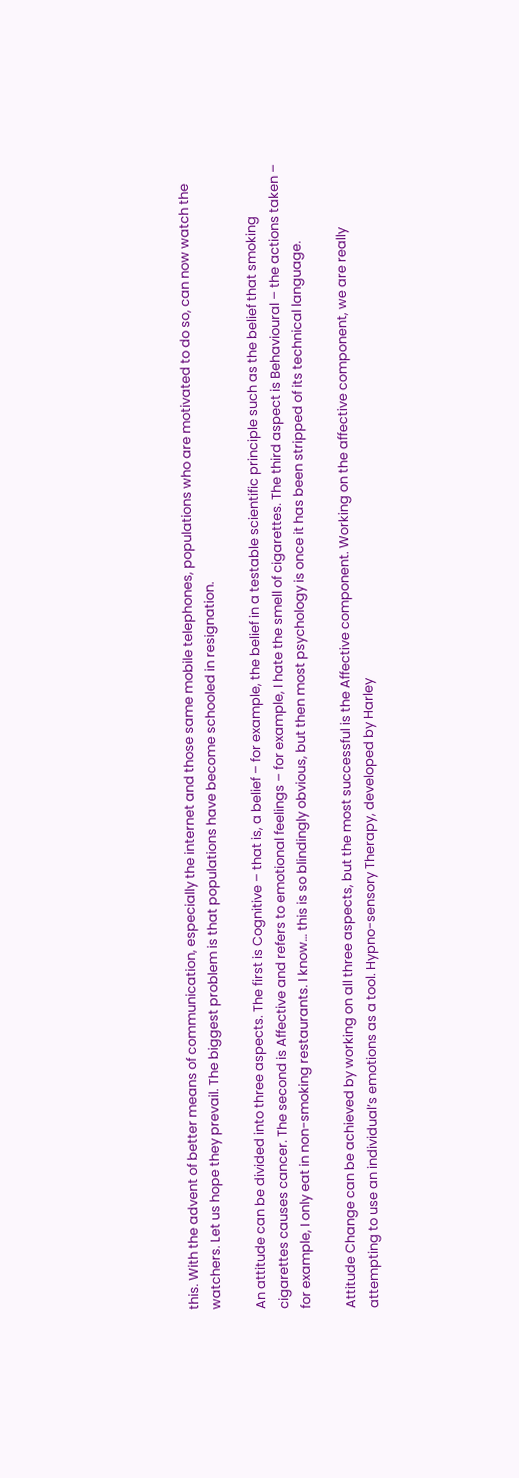this. With the advent of better means of communication, especially the internet and those same mobile telephones, populations who are motivated to do so, can now watch the watchers. Let us hope they prevail. The biggest problem is that populations have become schooled in resignation.

An attitude can be divided into three aspects. The first is Cognitive – that is, a belief – for example, the belief in a testable scientific principle such as the belief that smoking cigarettes causes cancer. The second is Affective and refers to emotional feelings – for example, I hate the smell of cigarettes. The third aspect is Behavioural – the actions taken – for example, I only eat in non-smoking restaurants. I know… this is so blindingly obvious, but then most psychology is once it has been stripped of its technical language.

Attitude Change can be achieved by working on all three aspects, but the most successful is the Affective component. Working on the affective component, we are really attempting to use an individual’s emotions as a tool. Hypno-sensory Therapy, developed by Harley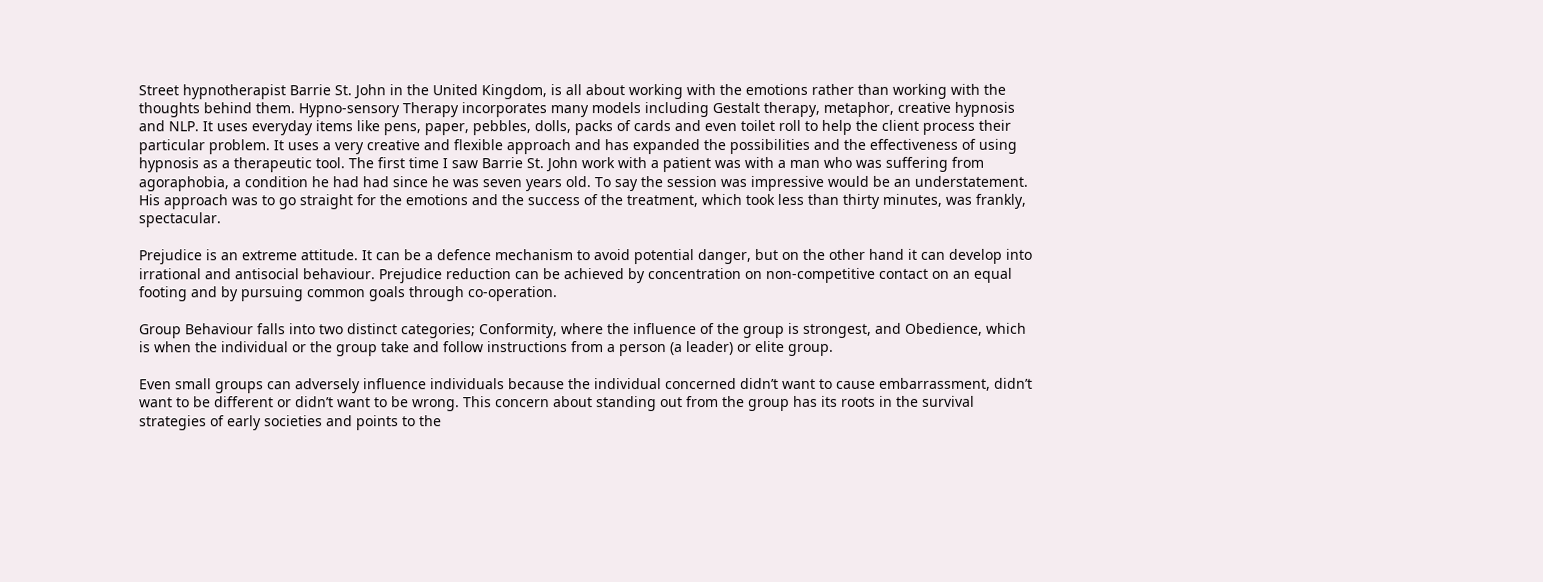Street hypnotherapist Barrie St. John in the United Kingdom, is all about working with the emotions rather than working with the thoughts behind them. Hypno-sensory Therapy incorporates many models including Gestalt therapy, metaphor, creative hypnosis and NLP. It uses everyday items like pens, paper, pebbles, dolls, packs of cards and even toilet roll to help the client process their particular problem. It uses a very creative and flexible approach and has expanded the possibilities and the effectiveness of using hypnosis as a therapeutic tool. The first time I saw Barrie St. John work with a patient was with a man who was suffering from agoraphobia, a condition he had had since he was seven years old. To say the session was impressive would be an understatement. His approach was to go straight for the emotions and the success of the treatment, which took less than thirty minutes, was frankly, spectacular.

Prejudice is an extreme attitude. It can be a defence mechanism to avoid potential danger, but on the other hand it can develop into irrational and antisocial behaviour. Prejudice reduction can be achieved by concentration on non-competitive contact on an equal footing and by pursuing common goals through co-operation.

Group Behaviour falls into two distinct categories; Conformity, where the influence of the group is strongest, and Obedience, which is when the individual or the group take and follow instructions from a person (a leader) or elite group.

Even small groups can adversely influence individuals because the individual concerned didn’t want to cause embarrassment, didn’t want to be different or didn’t want to be wrong. This concern about standing out from the group has its roots in the survival strategies of early societies and points to the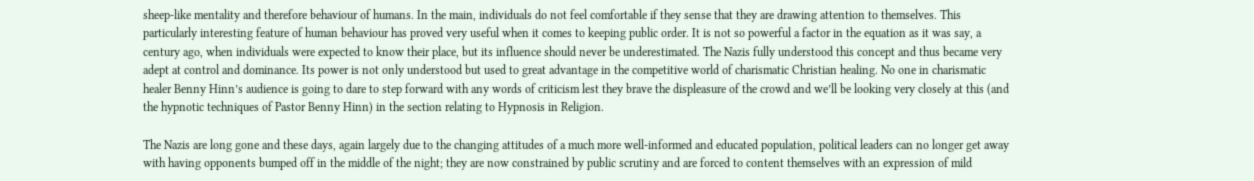sheep-like mentality and therefore behaviour of humans. In the main, individuals do not feel comfortable if they sense that they are drawing attention to themselves. This particularly interesting feature of human behaviour has proved very useful when it comes to keeping public order. It is not so powerful a factor in the equation as it was say, a century ago, when individuals were expected to know their place, but its influence should never be underestimated. The Nazis fully understood this concept and thus became very adept at control and dominance. Its power is not only understood but used to great advantage in the competitive world of charismatic Christian healing. No one in charismatic healer Benny Hinn’s audience is going to dare to step forward with any words of criticism lest they brave the displeasure of the crowd and we’ll be looking very closely at this (and the hypnotic techniques of Pastor Benny Hinn) in the section relating to Hypnosis in Religion.

The Nazis are long gone and these days, again largely due to the changing attitudes of a much more well-informed and educated population, political leaders can no longer get away with having opponents bumped off in the middle of the night; they are now constrained by public scrutiny and are forced to content themselves with an expression of mild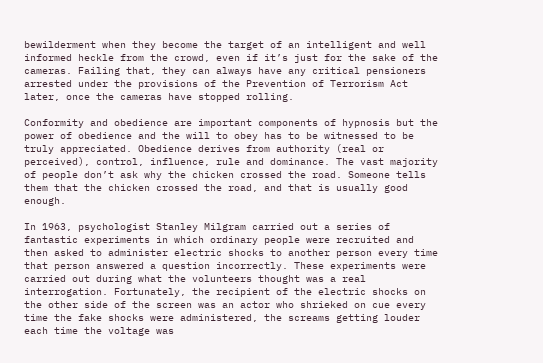bewilderment when they become the target of an intelligent and well informed heckle from the crowd, even if it’s just for the sake of the cameras. Failing that, they can always have any critical pensioners arrested under the provisions of the Prevention of Terrorism Act later, once the cameras have stopped rolling.

Conformity and obedience are important components of hypnosis but the power of obedience and the will to obey has to be witnessed to be truly appreciated. Obedience derives from authority (real or perceived), control, influence, rule and dominance. The vast majority of people don’t ask why the chicken crossed the road. Someone tells them that the chicken crossed the road, and that is usually good enough.

In 1963, psychologist Stanley Milgram carried out a series of fantastic experiments in which ordinary people were recruited and then asked to administer electric shocks to another person every time that person answered a question incorrectly. These experiments were carried out during what the volunteers thought was a real interrogation. Fortunately, the recipient of the electric shocks on the other side of the screen was an actor who shrieked on cue every time the fake shocks were administered, the screams getting louder each time the voltage was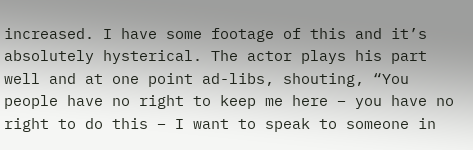increased. I have some footage of this and it’s absolutely hysterical. The actor plays his part well and at one point ad-libs, shouting, “You people have no right to keep me here – you have no right to do this – I want to speak to someone in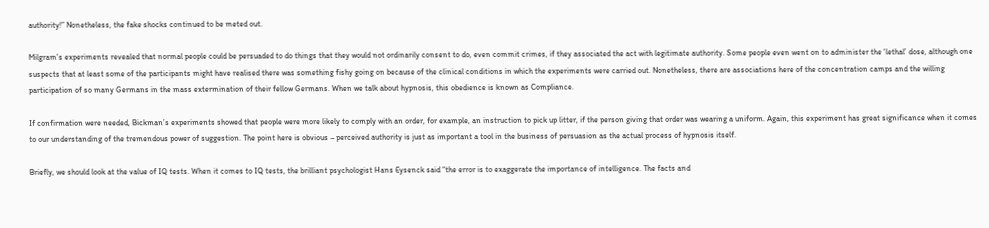authority!” Nonetheless, the fake shocks continued to be meted out.

Milgram’s experiments revealed that normal people could be persuaded to do things that they would not ordinarily consent to do, even commit crimes, if they associated the act with legitimate authority. Some people even went on to administer the ‘lethal’ dose, although one suspects that at least some of the participants might have realised there was something fishy going on because of the clinical conditions in which the experiments were carried out. Nonetheless, there are associations here of the concentration camps and the willing participation of so many Germans in the mass extermination of their fellow Germans. When we talk about hypnosis, this obedience is known as Compliance.

If confirmation were needed, Bickman’s experiments showed that people were more likely to comply with an order, for example, an instruction to pick up litter, if the person giving that order was wearing a uniform. Again, this experiment has great significance when it comes to our understanding of the tremendous power of suggestion. The point here is obvious – perceived authority is just as important a tool in the business of persuasion as the actual process of hypnosis itself.

Briefly, we should look at the value of IQ tests. When it comes to IQ tests, the brilliant psychologist Hans Eysenck said “the error is to exaggerate the importance of intelligence. The facts and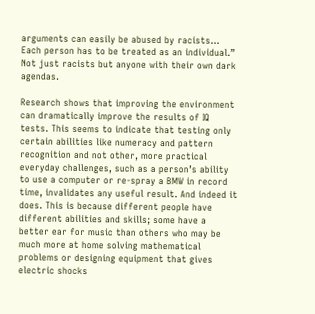arguments can easily be abused by racists… Each person has to be treated as an individual.” Not just racists but anyone with their own dark agendas.

Research shows that improving the environment can dramatically improve the results of IQ tests. This seems to indicate that testing only certain abilities like numeracy and pattern recognition and not other, more practical everyday challenges, such as a person’s ability to use a computer or re-spray a BMW in record time, invalidates any useful result. And indeed it does. This is because different people have different abilities and skills; some have a better ear for music than others who may be much more at home solving mathematical problems or designing equipment that gives electric shocks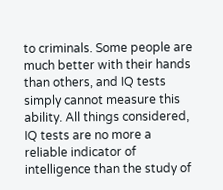to criminals. Some people are much better with their hands than others, and IQ tests simply cannot measure this ability. All things considered, IQ tests are no more a reliable indicator of intelligence than the study of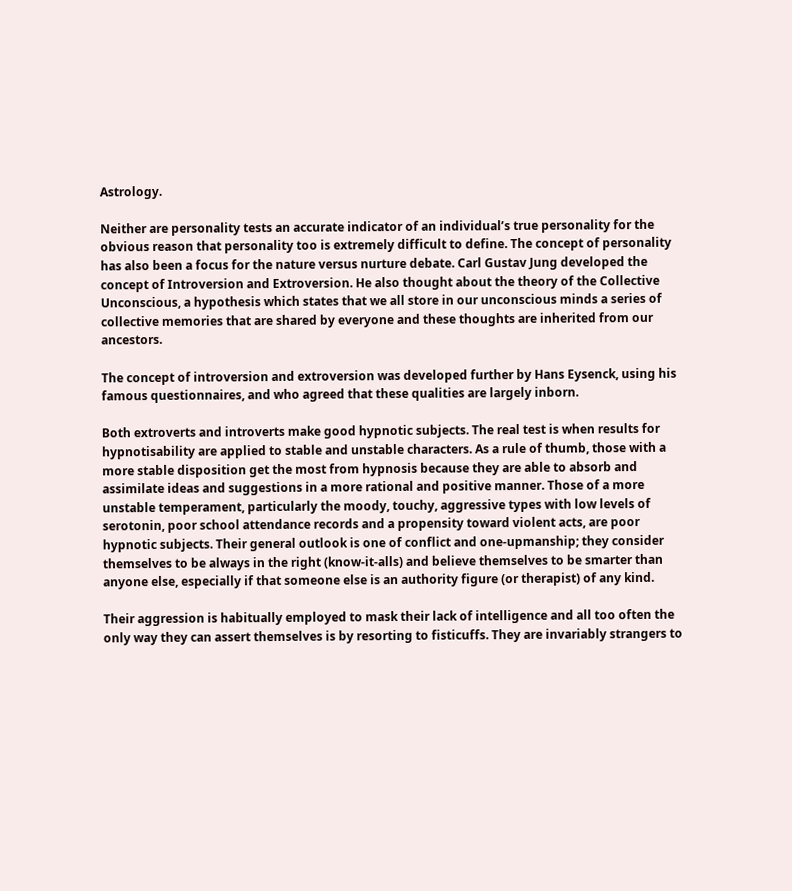Astrology.

Neither are personality tests an accurate indicator of an individual’s true personality for the obvious reason that personality too is extremely difficult to define. The concept of personality has also been a focus for the nature versus nurture debate. Carl Gustav Jung developed the concept of Introversion and Extroversion. He also thought about the theory of the Collective Unconscious, a hypothesis which states that we all store in our unconscious minds a series of collective memories that are shared by everyone and these thoughts are inherited from our ancestors.

The concept of introversion and extroversion was developed further by Hans Eysenck, using his famous questionnaires, and who agreed that these qualities are largely inborn.

Both extroverts and introverts make good hypnotic subjects. The real test is when results for hypnotisability are applied to stable and unstable characters. As a rule of thumb, those with a more stable disposition get the most from hypnosis because they are able to absorb and assimilate ideas and suggestions in a more rational and positive manner. Those of a more unstable temperament, particularly the moody, touchy, aggressive types with low levels of serotonin, poor school attendance records and a propensity toward violent acts, are poor hypnotic subjects. Their general outlook is one of conflict and one-upmanship; they consider themselves to be always in the right (know-it-alls) and believe themselves to be smarter than anyone else, especially if that someone else is an authority figure (or therapist) of any kind.

Their aggression is habitually employed to mask their lack of intelligence and all too often the only way they can assert themselves is by resorting to fisticuffs. They are invariably strangers to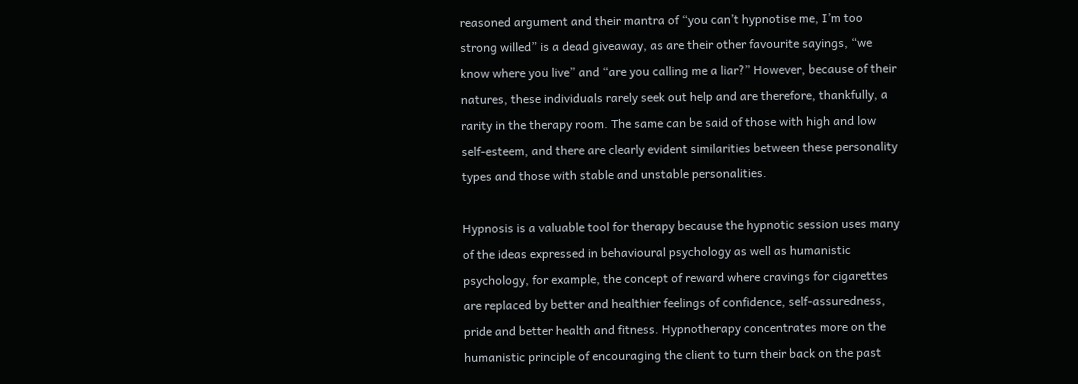reasoned argument and their mantra of “you can’t hypnotise me, I’m too strong willed” is a dead giveaway, as are their other favourite sayings, “we know where you live” and “are you calling me a liar?” However, because of their natures, these individuals rarely seek out help and are therefore, thankfully, a rarity in the therapy room. The same can be said of those with high and low self-esteem, and there are clearly evident similarities between these personality types and those with stable and unstable personalities.

Hypnosis is a valuable tool for therapy because the hypnotic session uses many of the ideas expressed in behavioural psychology as well as humanistic psychology, for example, the concept of reward where cravings for cigarettes are replaced by better and healthier feelings of confidence, self-assuredness, pride and better health and fitness. Hypnotherapy concentrates more on the humanistic principle of encouraging the client to turn their back on the past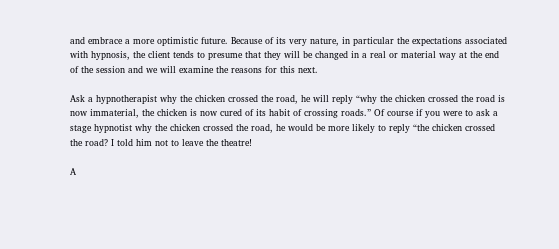and embrace a more optimistic future. Because of its very nature, in particular the expectations associated with hypnosis, the client tends to presume that they will be changed in a real or material way at the end of the session and we will examine the reasons for this next.

Ask a hypnotherapist why the chicken crossed the road, he will reply “why the chicken crossed the road is now immaterial, the chicken is now cured of its habit of crossing roads.” Of course if you were to ask a stage hypnotist why the chicken crossed the road, he would be more likely to reply “the chicken crossed the road? I told him not to leave the theatre!

A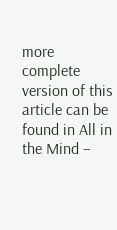more complete version of this article can be found in All in the Mind –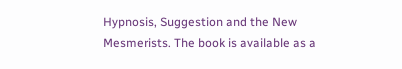Hypnosis, Suggestion and the New Mesmerists. The book is available as a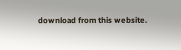download from this website.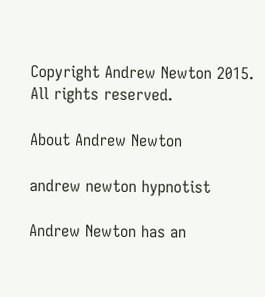Copyright Andrew Newton 2015. All rights reserved.

About Andrew Newton

andrew newton hypnotist

Andrew Newton has an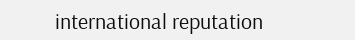international reputation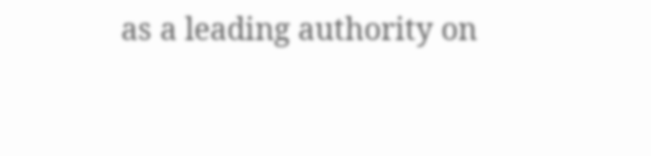as a leading authority on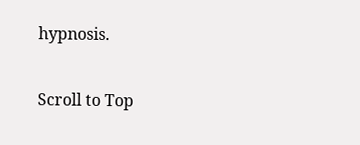hypnosis.

Scroll to Top